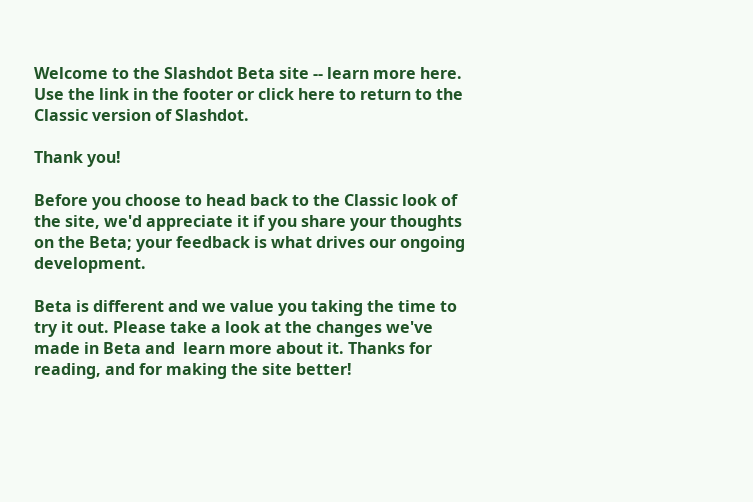Welcome to the Slashdot Beta site -- learn more here. Use the link in the footer or click here to return to the Classic version of Slashdot.

Thank you!

Before you choose to head back to the Classic look of the site, we'd appreciate it if you share your thoughts on the Beta; your feedback is what drives our ongoing development.

Beta is different and we value you taking the time to try it out. Please take a look at the changes we've made in Beta and  learn more about it. Thanks for reading, and for making the site better!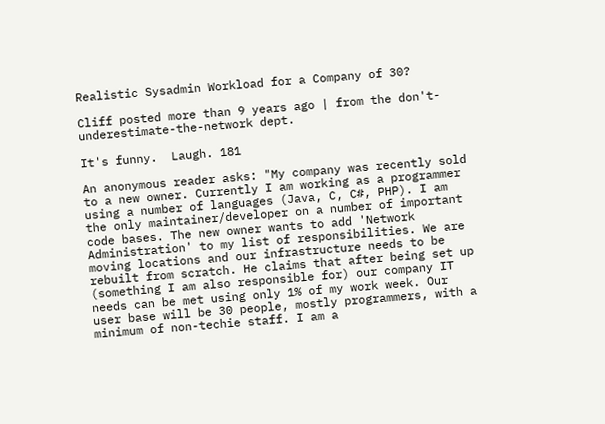Realistic Sysadmin Workload for a Company of 30?

Cliff posted more than 9 years ago | from the don't-underestimate-the-network dept.

It's funny.  Laugh. 181

An anonymous reader asks: "My company was recently sold to a new owner. Currently I am working as a programmer using a number of languages (Java, C, C#, PHP). I am the only maintainer/developer on a number of important code bases. The new owner wants to add 'Network Administration' to my list of responsibilities. We are moving locations and our infrastructure needs to be rebuilt from scratch. He claims that after being set up (something I am also responsible for) our company IT needs can be met using only 1% of my work week. Our user base will be 30 people, mostly programmers, with a minimum of non-techie staff. I am a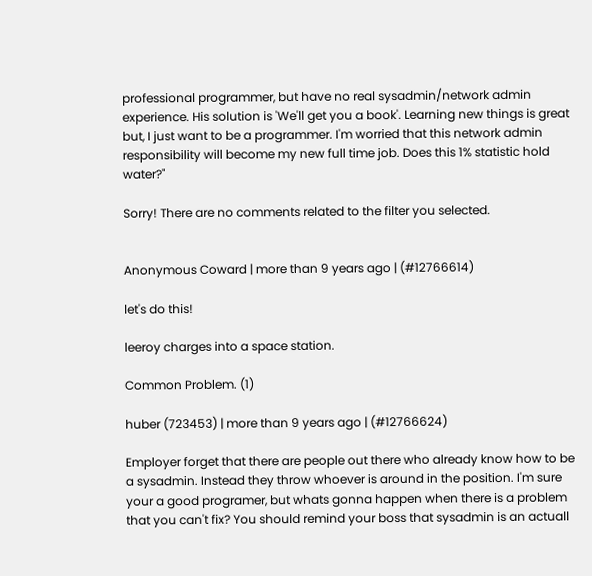professional programmer, but have no real sysadmin/network admin experience. His solution is 'We'll get you a book'. Learning new things is great but, I just want to be a programmer. I'm worried that this network admin responsibility will become my new full time job. Does this 1% statistic hold water?"

Sorry! There are no comments related to the filter you selected.


Anonymous Coward | more than 9 years ago | (#12766614)

let's do this!

leeroy charges into a space station.

Common Problem. (1)

huber (723453) | more than 9 years ago | (#12766624)

Employer forget that there are people out there who already know how to be a sysadmin. Instead they throw whoever is around in the position. I'm sure your a good programer, but whats gonna happen when there is a problem that you can't fix? You should remind your boss that sysadmin is an actuall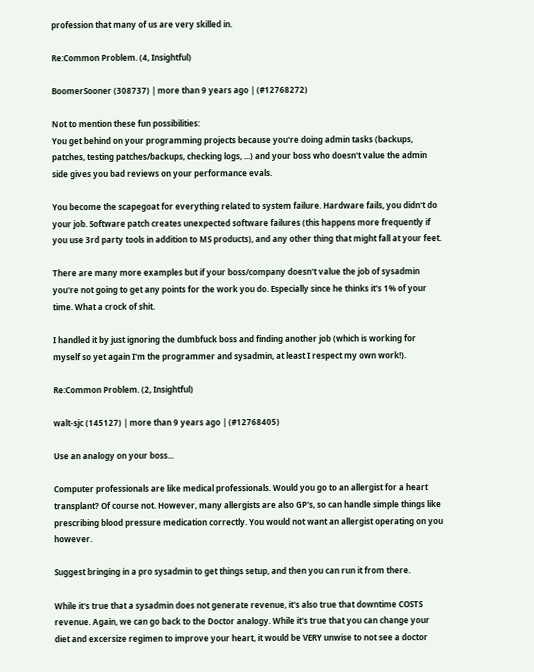profession that many of us are very skilled in.

Re:Common Problem. (4, Insightful)

BoomerSooner (308737) | more than 9 years ago | (#12768272)

Not to mention these fun possibilities:
You get behind on your programming projects because you're doing admin tasks (backups, patches, testing patches/backups, checking logs, ...) and your boss who doesn't value the admin side gives you bad reviews on your performance evals.

You become the scapegoat for everything related to system failure. Hardware fails, you didn't do your job. Software patch creates unexpected software failures (this happens more frequently if you use 3rd party tools in addition to MS products), and any other thing that might fall at your feet.

There are many more examples but if your boss/company doesn't value the job of sysadmin you're not going to get any points for the work you do. Especially since he thinks it's 1% of your time. What a crock of shit.

I handled it by just ignoring the dumbfuck boss and finding another job (which is working for myself so yet again I'm the programmer and sysadmin, at least I respect my own work!).

Re:Common Problem. (2, Insightful)

walt-sjc (145127) | more than 9 years ago | (#12768405)

Use an analogy on your boss...

Computer professionals are like medical professionals. Would you go to an allergist for a heart transplant? Of course not. However, many allergists are also GP's, so can handle simple things like prescribing blood pressure medication correctly. You would not want an allergist operating on you however.

Suggest bringing in a pro sysadmin to get things setup, and then you can run it from there.

While it's true that a sysadmin does not generate revenue, it's also true that downtime COSTS revenue. Again, we can go back to the Doctor analogy. While it's true that you can change your diet and excersize regimen to improve your heart, it would be VERY unwise to not see a doctor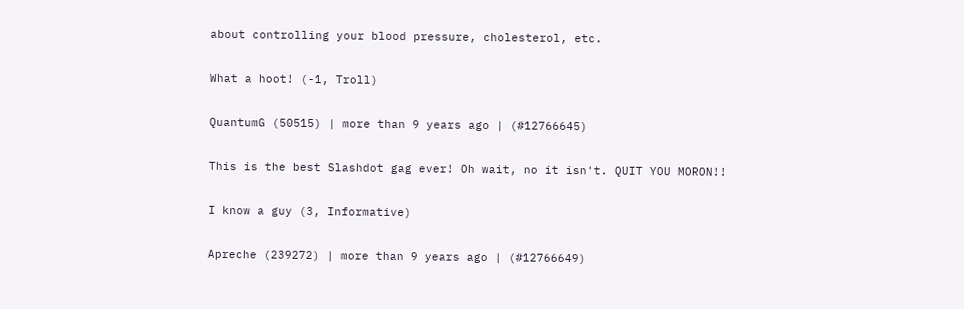about controlling your blood pressure, cholesterol, etc.

What a hoot! (-1, Troll)

QuantumG (50515) | more than 9 years ago | (#12766645)

This is the best Slashdot gag ever! Oh wait, no it isn't. QUIT YOU MORON!!

I know a guy (3, Informative)

Apreche (239272) | more than 9 years ago | (#12766649)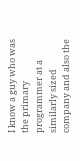I know a guy who was the primary programmer at a similarly sized company and also the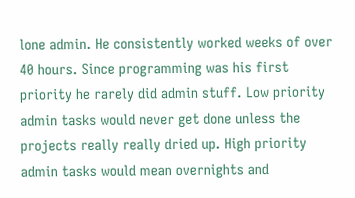lone admin. He consistently worked weeks of over 40 hours. Since programming was his first priority he rarely did admin stuff. Low priority admin tasks would never get done unless the projects really really dried up. High priority admin tasks would mean overnights and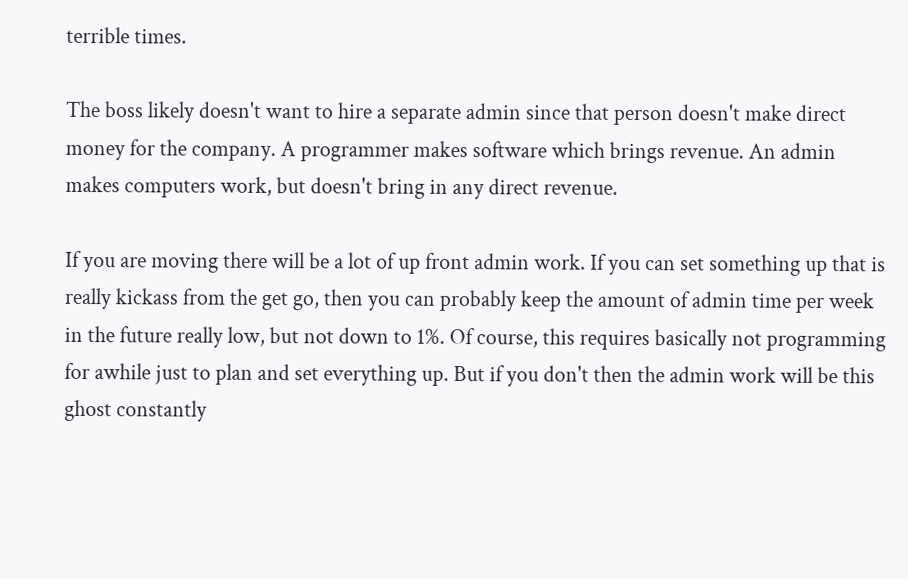terrible times.

The boss likely doesn't want to hire a separate admin since that person doesn't make direct money for the company. A programmer makes software which brings revenue. An admin makes computers work, but doesn't bring in any direct revenue.

If you are moving there will be a lot of up front admin work. If you can set something up that is really kickass from the get go, then you can probably keep the amount of admin time per week in the future really low, but not down to 1%. Of course, this requires basically not programming for awhile just to plan and set everything up. But if you don't then the admin work will be this ghost constantly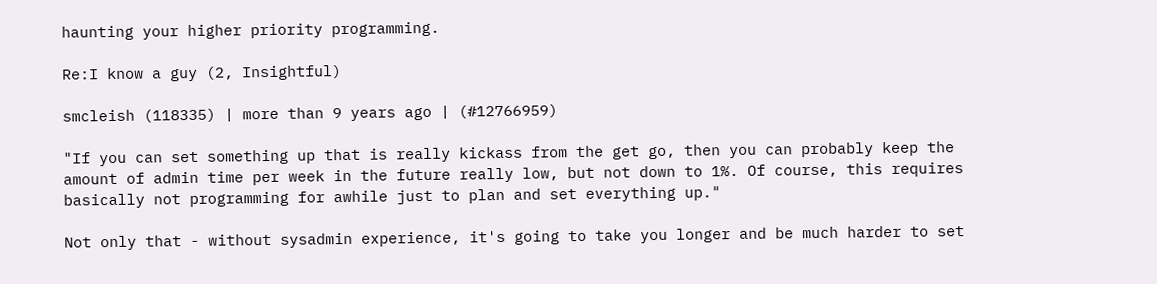haunting your higher priority programming.

Re:I know a guy (2, Insightful)

smcleish (118335) | more than 9 years ago | (#12766959)

"If you can set something up that is really kickass from the get go, then you can probably keep the amount of admin time per week in the future really low, but not down to 1%. Of course, this requires basically not programming for awhile just to plan and set everything up."

Not only that - without sysadmin experience, it's going to take you longer and be much harder to set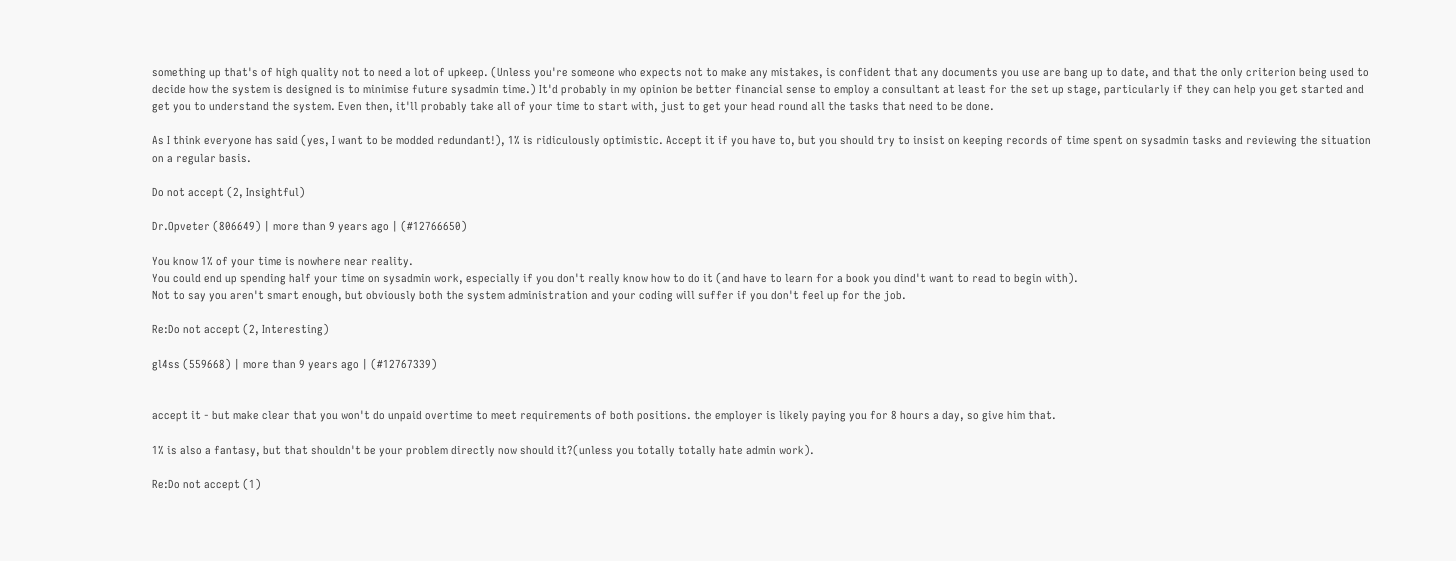something up that's of high quality not to need a lot of upkeep. (Unless you're someone who expects not to make any mistakes, is confident that any documents you use are bang up to date, and that the only criterion being used to decide how the system is designed is to minimise future sysadmin time.) It'd probably in my opinion be better financial sense to employ a consultant at least for the set up stage, particularly if they can help you get started and get you to understand the system. Even then, it'll probably take all of your time to start with, just to get your head round all the tasks that need to be done.

As I think everyone has said (yes, I want to be modded redundant!), 1% is ridiculously optimistic. Accept it if you have to, but you should try to insist on keeping records of time spent on sysadmin tasks and reviewing the situation on a regular basis.

Do not accept (2, Insightful)

Dr.Opveter (806649) | more than 9 years ago | (#12766650)

You know 1% of your time is nowhere near reality.
You could end up spending half your time on sysadmin work, especially if you don't really know how to do it (and have to learn for a book you dind't want to read to begin with).
Not to say you aren't smart enough, but obviously both the system administration and your coding will suffer if you don't feel up for the job.

Re:Do not accept (2, Interesting)

gl4ss (559668) | more than 9 years ago | (#12767339)


accept it - but make clear that you won't do unpaid overtime to meet requirements of both positions. the employer is likely paying you for 8 hours a day, so give him that.

1% is also a fantasy, but that shouldn't be your problem directly now should it?(unless you totally totally hate admin work).

Re:Do not accept (1)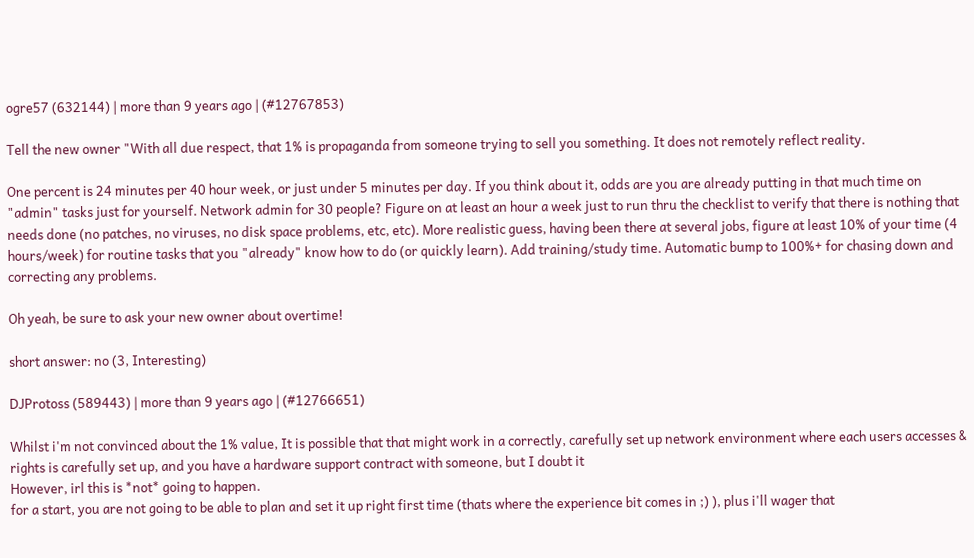ogre57 (632144) | more than 9 years ago | (#12767853)

Tell the new owner "With all due respect, that 1% is propaganda from someone trying to sell you something. It does not remotely reflect reality.

One percent is 24 minutes per 40 hour week, or just under 5 minutes per day. If you think about it, odds are you are already putting in that much time on "admin" tasks just for yourself. Network admin for 30 people? Figure on at least an hour a week just to run thru the checklist to verify that there is nothing that needs done (no patches, no viruses, no disk space problems, etc, etc). More realistic guess, having been there at several jobs, figure at least 10% of your time (4 hours/week) for routine tasks that you "already" know how to do (or quickly learn). Add training/study time. Automatic bump to 100%+ for chasing down and correcting any problems.

Oh yeah, be sure to ask your new owner about overtime!

short answer: no (3, Interesting)

DJProtoss (589443) | more than 9 years ago | (#12766651)

Whilst i'm not convinced about the 1% value, It is possible that that might work in a correctly, carefully set up network environment where each users accesses & rights is carefully set up, and you have a hardware support contract with someone, but I doubt it
However, irl this is *not* going to happen.
for a start, you are not going to be able to plan and set it up right first time (thats where the experience bit comes in ;) ), plus i'll wager that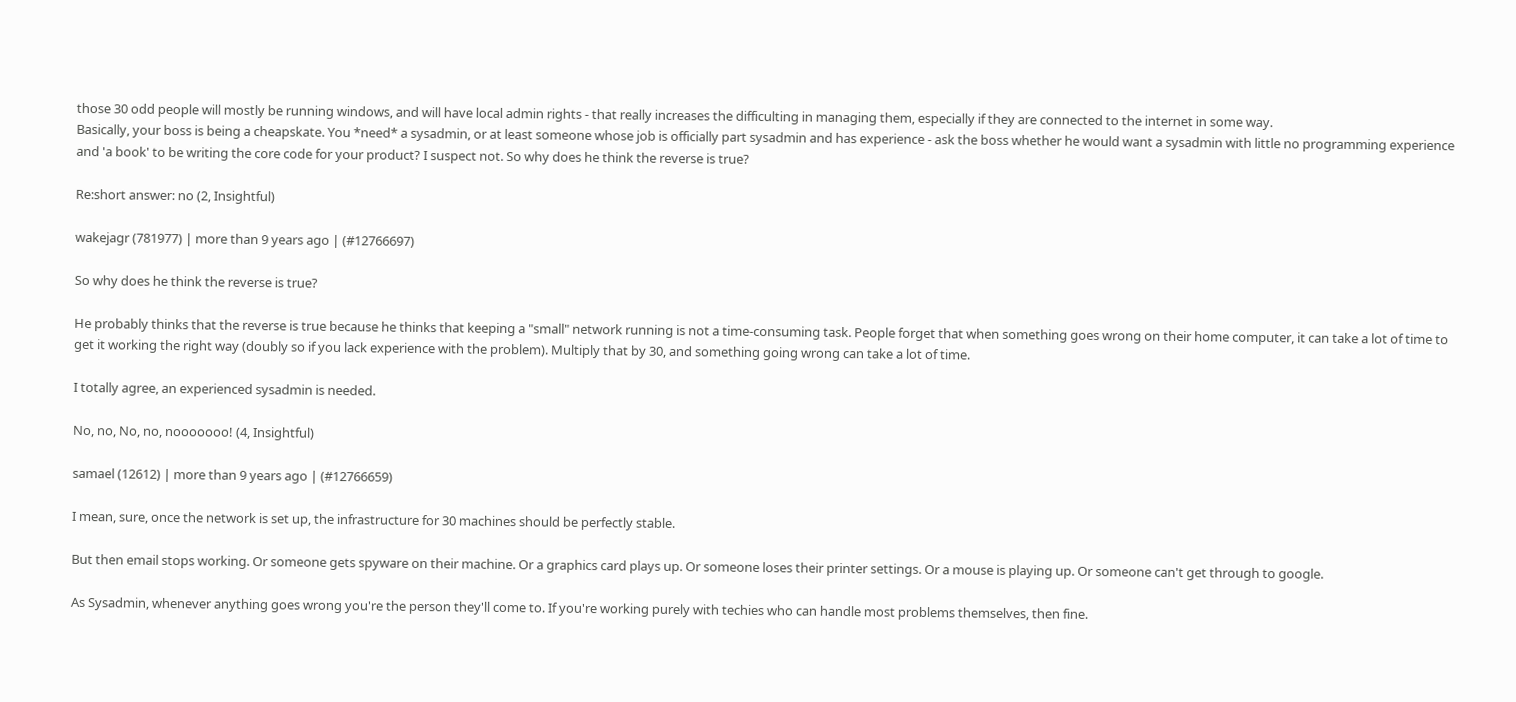those 30 odd people will mostly be running windows, and will have local admin rights - that really increases the difficulting in managing them, especially if they are connected to the internet in some way.
Basically, your boss is being a cheapskate. You *need* a sysadmin, or at least someone whose job is officially part sysadmin and has experience - ask the boss whether he would want a sysadmin with little no programming experience and 'a book' to be writing the core code for your product? I suspect not. So why does he think the reverse is true?

Re:short answer: no (2, Insightful)

wakejagr (781977) | more than 9 years ago | (#12766697)

So why does he think the reverse is true?

He probably thinks that the reverse is true because he thinks that keeping a "small" network running is not a time-consuming task. People forget that when something goes wrong on their home computer, it can take a lot of time to get it working the right way (doubly so if you lack experience with the problem). Multiply that by 30, and something going wrong can take a lot of time.

I totally agree, an experienced sysadmin is needed.

No, no, No, no, nooooooo! (4, Insightful)

samael (12612) | more than 9 years ago | (#12766659)

I mean, sure, once the network is set up, the infrastructure for 30 machines should be perfectly stable.

But then email stops working. Or someone gets spyware on their machine. Or a graphics card plays up. Or someone loses their printer settings. Or a mouse is playing up. Or someone can't get through to google.

As Sysadmin, whenever anything goes wrong you're the person they'll come to. If you're working purely with techies who can handle most problems themselves, then fine.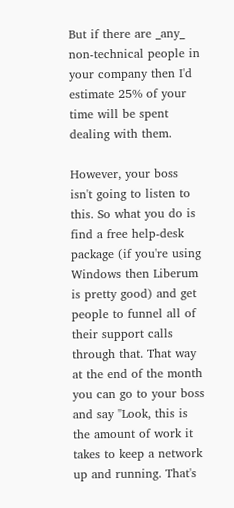But if there are _any_ non-technical people in your company then I'd estimate 25% of your time will be spent dealing with them.

However, your boss isn't going to listen to this. So what you do is find a free help-desk package (if you're using Windows then Liberum is pretty good) and get people to funnel all of their support calls through that. That way at the end of the month you can go to your boss and say "Look, this is the amount of work it takes to keep a network up and running. That's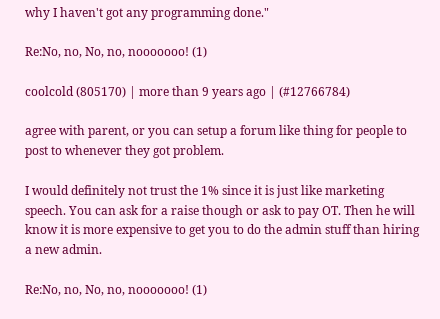why I haven't got any programming done."

Re:No, no, No, no, nooooooo! (1)

coolcold (805170) | more than 9 years ago | (#12766784)

agree with parent, or you can setup a forum like thing for people to post to whenever they got problem.

I would definitely not trust the 1% since it is just like marketing speech. You can ask for a raise though or ask to pay OT. Then he will know it is more expensive to get you to do the admin stuff than hiring a new admin.

Re:No, no, No, no, nooooooo! (1)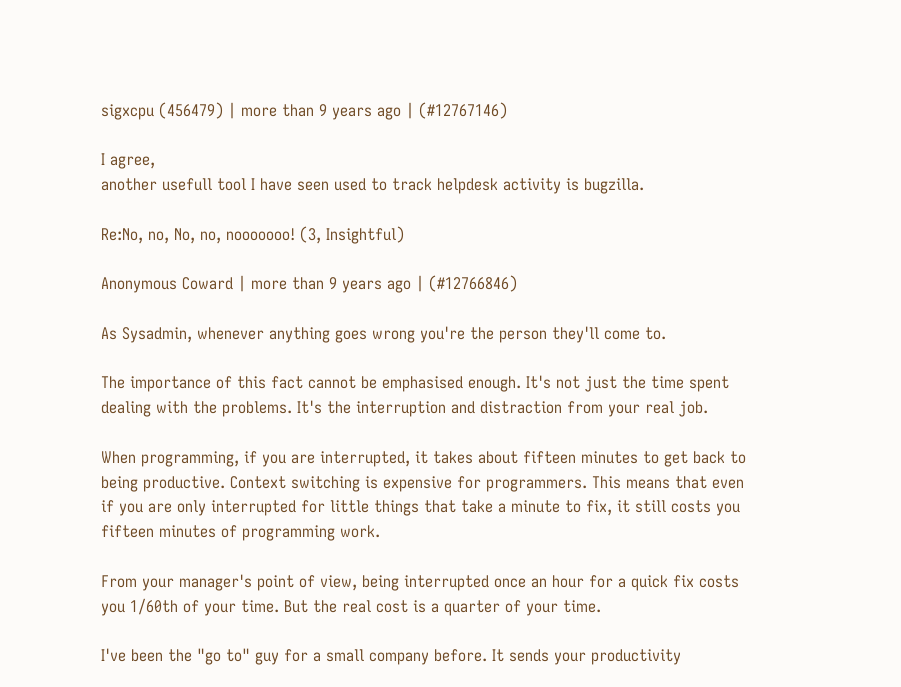sigxcpu (456479) | more than 9 years ago | (#12767146)

I agree,
another usefull tool I have seen used to track helpdesk activity is bugzilla.

Re:No, no, No, no, nooooooo! (3, Insightful)

Anonymous Coward | more than 9 years ago | (#12766846)

As Sysadmin, whenever anything goes wrong you're the person they'll come to.

The importance of this fact cannot be emphasised enough. It's not just the time spent dealing with the problems. It's the interruption and distraction from your real job.

When programming, if you are interrupted, it takes about fifteen minutes to get back to being productive. Context switching is expensive for programmers. This means that even if you are only interrupted for little things that take a minute to fix, it still costs you fifteen minutes of programming work.

From your manager's point of view, being interrupted once an hour for a quick fix costs you 1/60th of your time. But the real cost is a quarter of your time.

I've been the "go to" guy for a small company before. It sends your productivity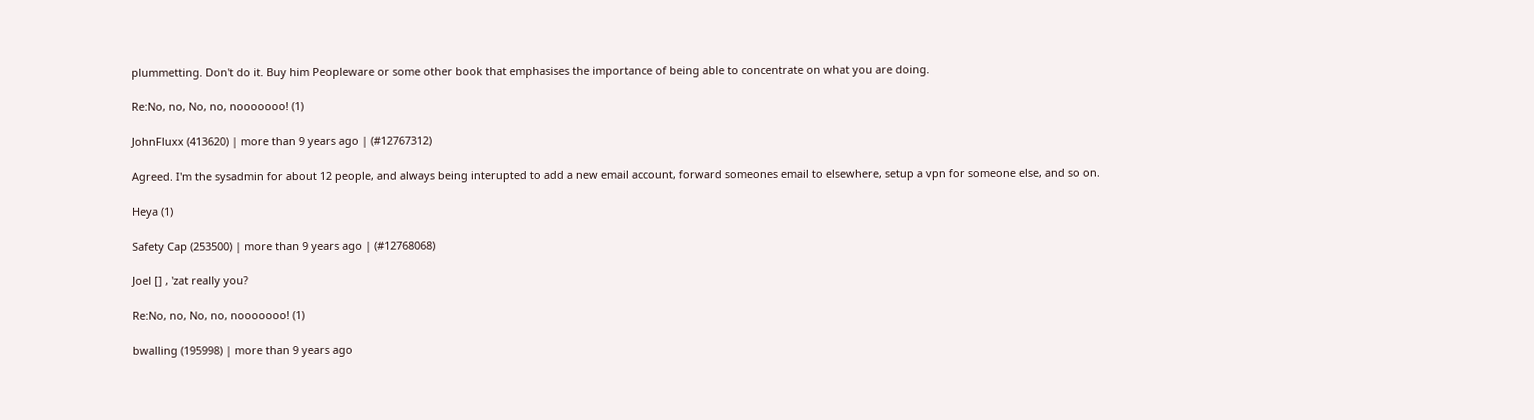plummetting. Don't do it. Buy him Peopleware or some other book that emphasises the importance of being able to concentrate on what you are doing.

Re:No, no, No, no, nooooooo! (1)

JohnFluxx (413620) | more than 9 years ago | (#12767312)

Agreed. I'm the sysadmin for about 12 people, and always being interupted to add a new email account, forward someones email to elsewhere, setup a vpn for someone else, and so on.

Heya (1)

Safety Cap (253500) | more than 9 years ago | (#12768068)

Joel [] , 'zat really you?

Re:No, no, No, no, nooooooo! (1)

bwalling (195998) | more than 9 years ago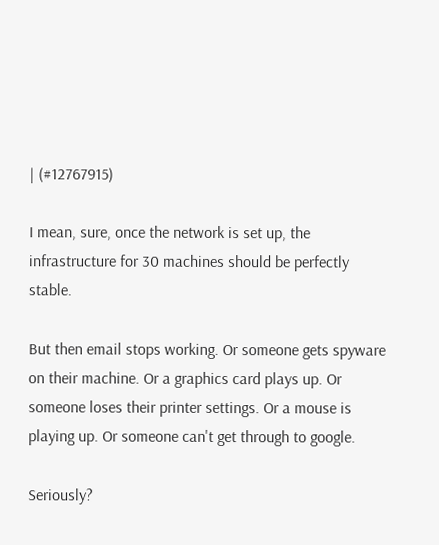| (#12767915)

I mean, sure, once the network is set up, the infrastructure for 30 machines should be perfectly stable.

But then email stops working. Or someone gets spyware on their machine. Or a graphics card plays up. Or someone loses their printer settings. Or a mouse is playing up. Or someone can't get through to google.

Seriously?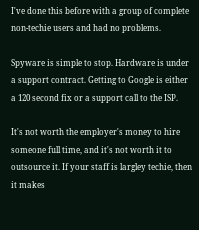I've done this before with a group of complete non-techie users and had no problems.

Spyware is simple to stop. Hardware is under a support contract. Getting to Google is either a 120 second fix or a support call to the ISP.

It's not worth the employer's money to hire someone full time, and it's not worth it to outsource it. If your staff is largley techie, then it makes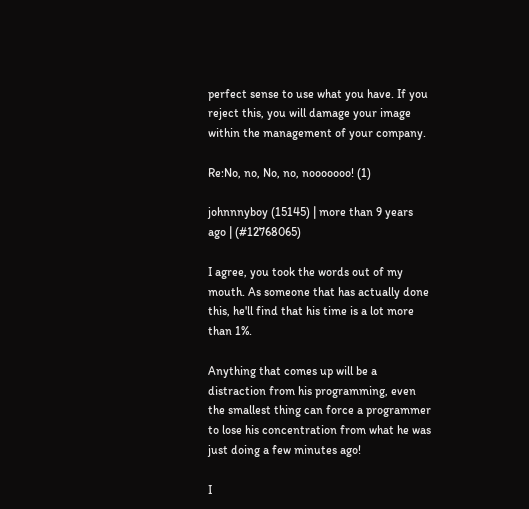perfect sense to use what you have. If you reject this, you will damage your image within the management of your company.

Re:No, no, No, no, nooooooo! (1)

johnnnyboy (15145) | more than 9 years ago | (#12768065)

I agree, you took the words out of my mouth. As someone that has actually done this, he'll find that his time is a lot more than 1%.

Anything that comes up will be a distraction from his programming, even the smallest thing can force a programmer to lose his concentration from what he was just doing a few minutes ago!

I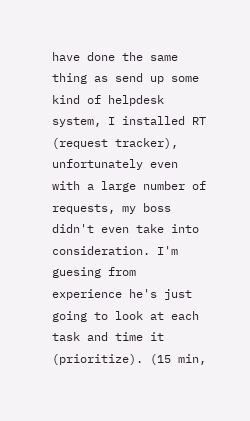have done the same thing as send up some kind of helpdesk system, I installed RT (request tracker), unfortunately even with a large number of requests, my boss didn't even take into consideration. I'm guesing from experience he's just going to look at each task and time it (prioritize). (15 min,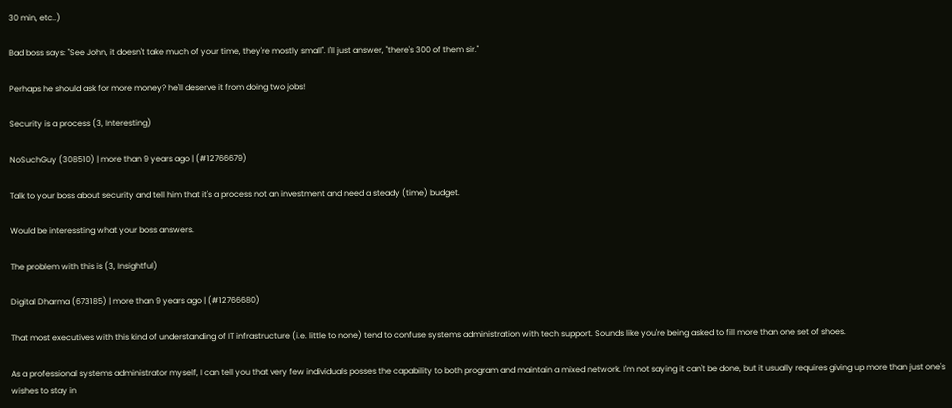30 min, etc..)

Bad boss says: "See John, it doesn't take much of your time, they're mostly small". I'll just answer, "there's 300 of them sir."

Perhaps he should ask for more money? he'll deserve it from doing two jobs!

Security is a process (3, Interesting)

NoSuchGuy (308510) | more than 9 years ago | (#12766679)

Talk to your boss about security and tell him that it's a process not an investment and need a steady (time) budget.

Would be interessting what your boss answers.

The problem with this is (3, Insightful)

Digital Dharma (673185) | more than 9 years ago | (#12766680)

That most executives with this kind of understanding of IT infrastructure (i.e. little to none) tend to confuse systems administration with tech support. Sounds like you're being asked to fill more than one set of shoes.

As a professional systems administrator myself, I can tell you that very few individuals posses the capability to both program and maintain a mixed network. I'm not saying it can't be done, but it usually requires giving up more than just one's wishes to stay in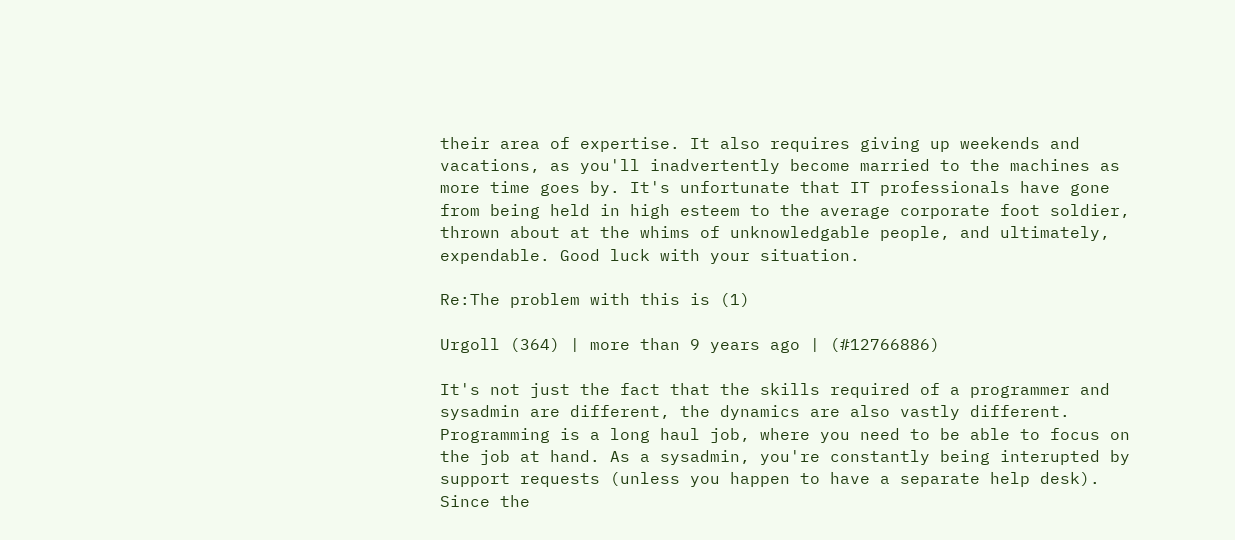their area of expertise. It also requires giving up weekends and vacations, as you'll inadvertently become married to the machines as more time goes by. It's unfortunate that IT professionals have gone from being held in high esteem to the average corporate foot soldier, thrown about at the whims of unknowledgable people, and ultimately, expendable. Good luck with your situation.

Re:The problem with this is (1)

Urgoll (364) | more than 9 years ago | (#12766886)

It's not just the fact that the skills required of a programmer and sysadmin are different, the dynamics are also vastly different. Programming is a long haul job, where you need to be able to focus on the job at hand. As a sysadmin, you're constantly being interupted by support requests (unless you happen to have a separate help desk). Since the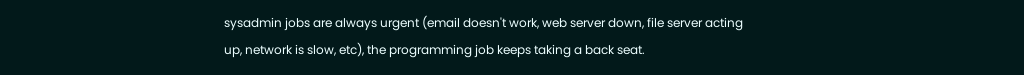sysadmin jobs are always urgent (email doesn't work, web server down, file server acting up, network is slow, etc), the programming job keeps taking a back seat.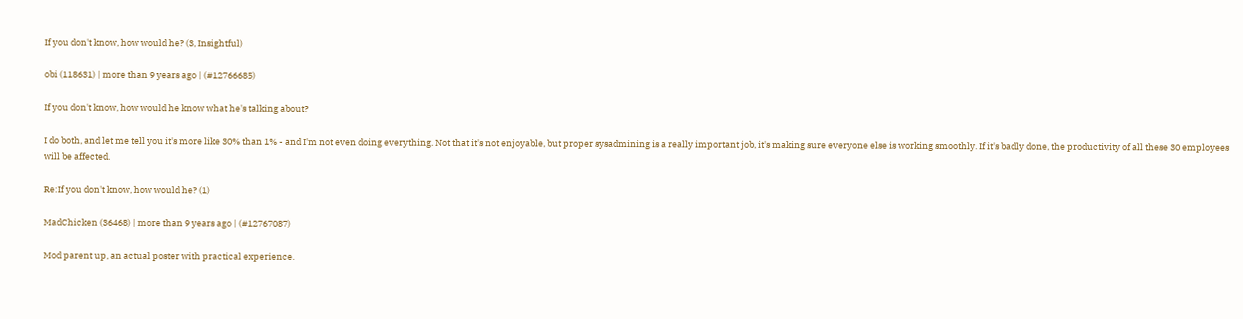If you don't know, how would he? (3, Insightful)

obi (118631) | more than 9 years ago | (#12766685)

If you don't know, how would he know what he's talking about?

I do both, and let me tell you it's more like 30% than 1% - and I'm not even doing everything. Not that it's not enjoyable, but proper sysadmining is a really important job, it's making sure everyone else is working smoothly. If it's badly done, the productivity of all these 30 employees will be affected.

Re:If you don't know, how would he? (1)

MadChicken (36468) | more than 9 years ago | (#12767087)

Mod parent up, an actual poster with practical experience.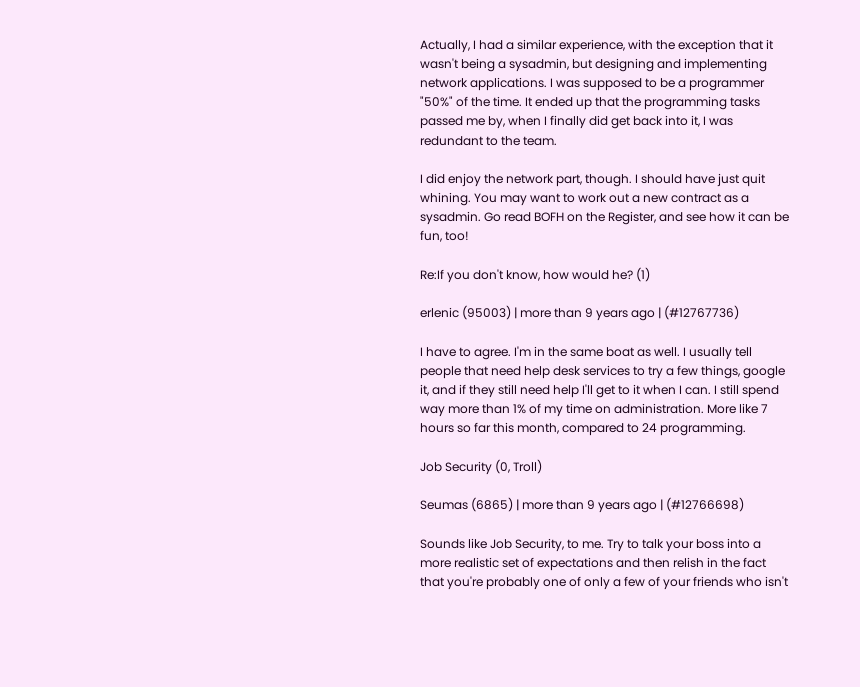Actually, I had a similar experience, with the exception that it wasn't being a sysadmin, but designing and implementing network applications. I was supposed to be a programmer "50%" of the time. It ended up that the programming tasks passed me by, when I finally did get back into it, I was redundant to the team.

I did enjoy the network part, though. I should have just quit whining. You may want to work out a new contract as a sysadmin. Go read BOFH on the Register, and see how it can be fun, too!

Re:If you don't know, how would he? (1)

erlenic (95003) | more than 9 years ago | (#12767736)

I have to agree. I'm in the same boat as well. I usually tell people that need help desk services to try a few things, google it, and if they still need help I'll get to it when I can. I still spend way more than 1% of my time on administration. More like 7 hours so far this month, compared to 24 programming.

Job Security (0, Troll)

Seumas (6865) | more than 9 years ago | (#12766698)

Sounds like Job Security, to me. Try to talk your boss into a more realistic set of expectations and then relish in the fact that you're probably one of only a few of your friends who isn't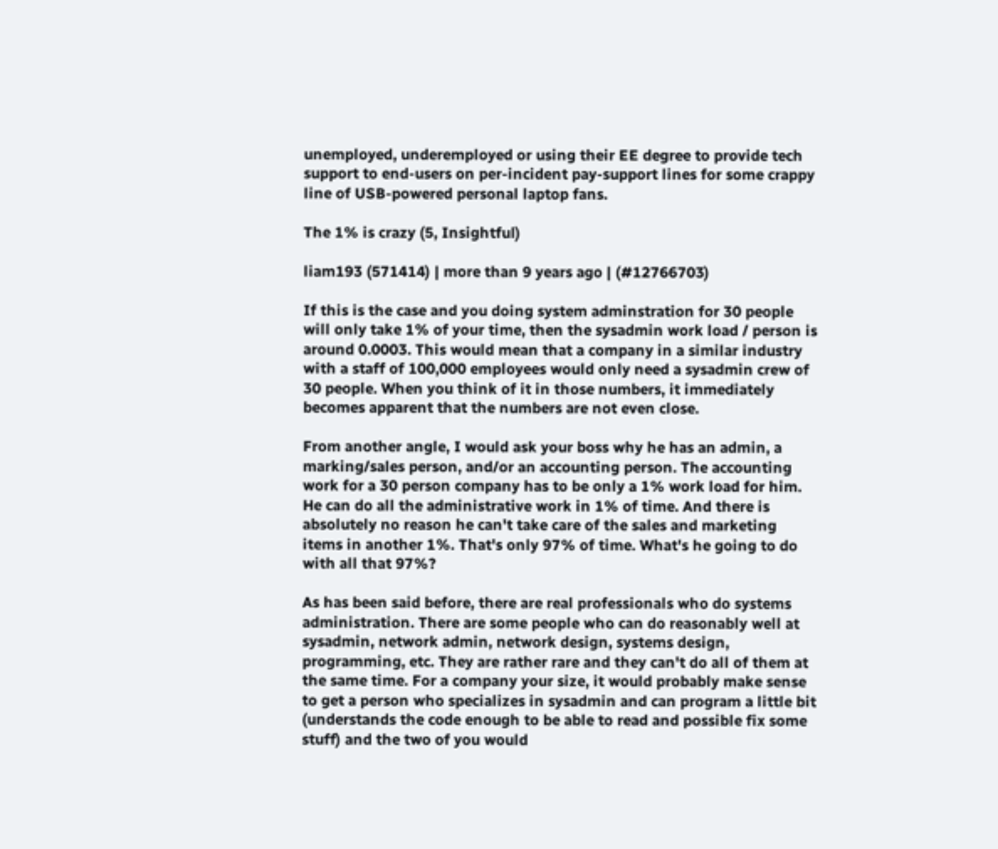unemployed, underemployed or using their EE degree to provide tech support to end-users on per-incident pay-support lines for some crappy line of USB-powered personal laptop fans.

The 1% is crazy (5, Insightful)

liam193 (571414) | more than 9 years ago | (#12766703)

If this is the case and you doing system adminstration for 30 people will only take 1% of your time, then the sysadmin work load / person is around 0.0003. This would mean that a company in a similar industry with a staff of 100,000 employees would only need a sysadmin crew of 30 people. When you think of it in those numbers, it immediately becomes apparent that the numbers are not even close.

From another angle, I would ask your boss why he has an admin, a marking/sales person, and/or an accounting person. The accounting work for a 30 person company has to be only a 1% work load for him. He can do all the administrative work in 1% of time. And there is absolutely no reason he can't take care of the sales and marketing items in another 1%. That's only 97% of time. What's he going to do with all that 97%?

As has been said before, there are real professionals who do systems administration. There are some people who can do reasonably well at sysadmin, network admin, network design, systems design, programming, etc. They are rather rare and they can't do all of them at the same time. For a company your size, it would probably make sense to get a person who specializes in sysadmin and can program a little bit (understands the code enough to be able to read and possible fix some stuff) and the two of you would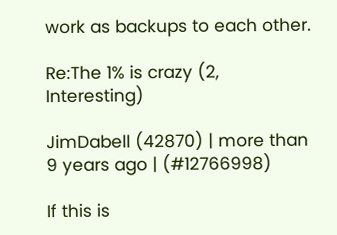work as backups to each other.

Re:The 1% is crazy (2, Interesting)

JimDabell (42870) | more than 9 years ago | (#12766998)

If this is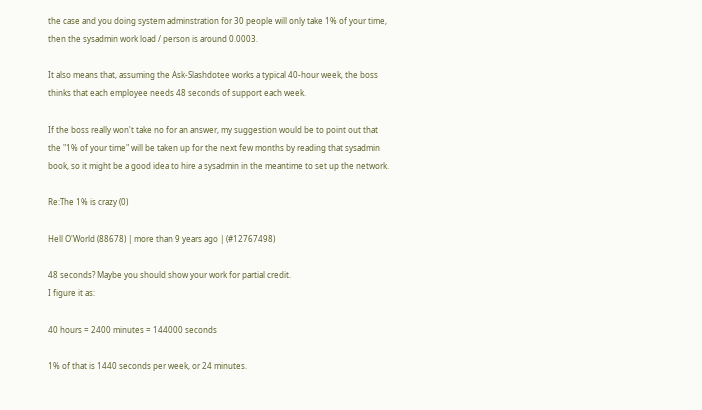the case and you doing system adminstration for 30 people will only take 1% of your time, then the sysadmin work load / person is around 0.0003.

It also means that, assuming the Ask-Slashdotee works a typical 40-hour week, the boss thinks that each employee needs 48 seconds of support each week.

If the boss really won't take no for an answer, my suggestion would be to point out that the "1% of your time" will be taken up for the next few months by reading that sysadmin book, so it might be a good idea to hire a sysadmin in the meantime to set up the network.

Re:The 1% is crazy (0)

Hell O'World (88678) | more than 9 years ago | (#12767498)

48 seconds? Maybe you should show your work for partial credit.
I figure it as:

40 hours = 2400 minutes = 144000 seconds

1% of that is 1440 seconds per week, or 24 minutes.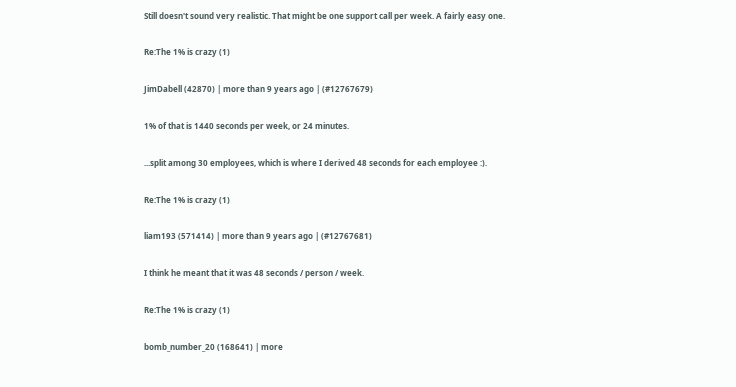Still doesn't sound very realistic. That might be one support call per week. A fairly easy one.

Re:The 1% is crazy (1)

JimDabell (42870) | more than 9 years ago | (#12767679)

1% of that is 1440 seconds per week, or 24 minutes.

...split among 30 employees, which is where I derived 48 seconds for each employee :).

Re:The 1% is crazy (1)

liam193 (571414) | more than 9 years ago | (#12767681)

I think he meant that it was 48 seconds / person / week.

Re:The 1% is crazy (1)

bomb_number_20 (168641) | more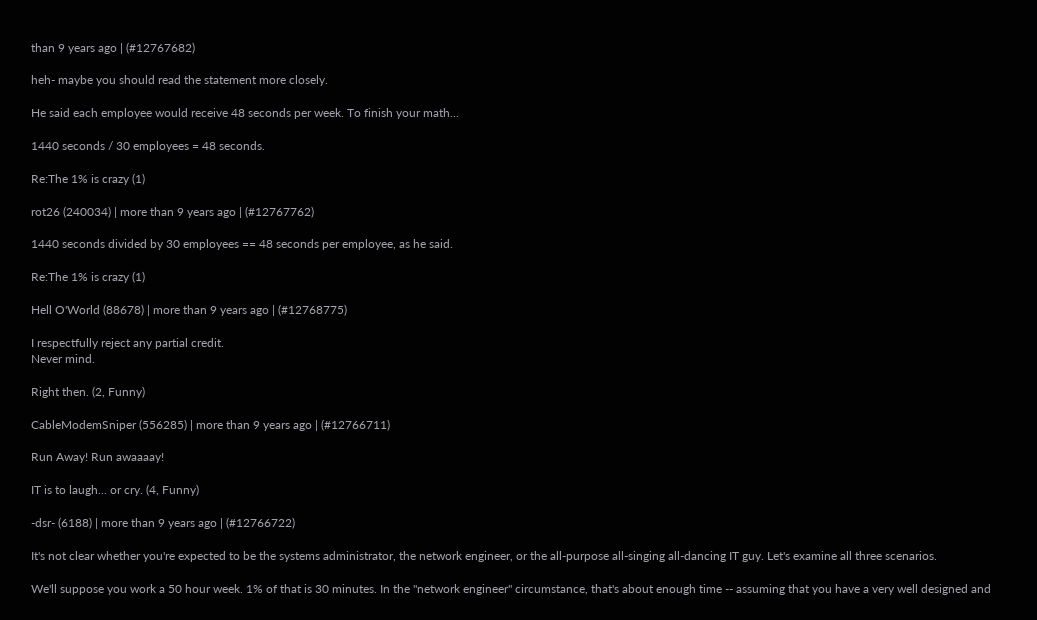than 9 years ago | (#12767682)

heh- maybe you should read the statement more closely.

He said each employee would receive 48 seconds per week. To finish your math...

1440 seconds / 30 employees = 48 seconds.

Re:The 1% is crazy (1)

rot26 (240034) | more than 9 years ago | (#12767762)

1440 seconds divided by 30 employees == 48 seconds per employee, as he said.

Re:The 1% is crazy (1)

Hell O'World (88678) | more than 9 years ago | (#12768775)

I respectfully reject any partial credit.
Never mind.

Right then. (2, Funny)

CableModemSniper (556285) | more than 9 years ago | (#12766711)

Run Away! Run awaaaay!

IT is to laugh... or cry. (4, Funny)

-dsr- (6188) | more than 9 years ago | (#12766722)

It's not clear whether you're expected to be the systems administrator, the network engineer, or the all-purpose all-singing all-dancing IT guy. Let's examine all three scenarios.

We'll suppose you work a 50 hour week. 1% of that is 30 minutes. In the "network engineer" circumstance, that's about enough time -- assuming that you have a very well designed and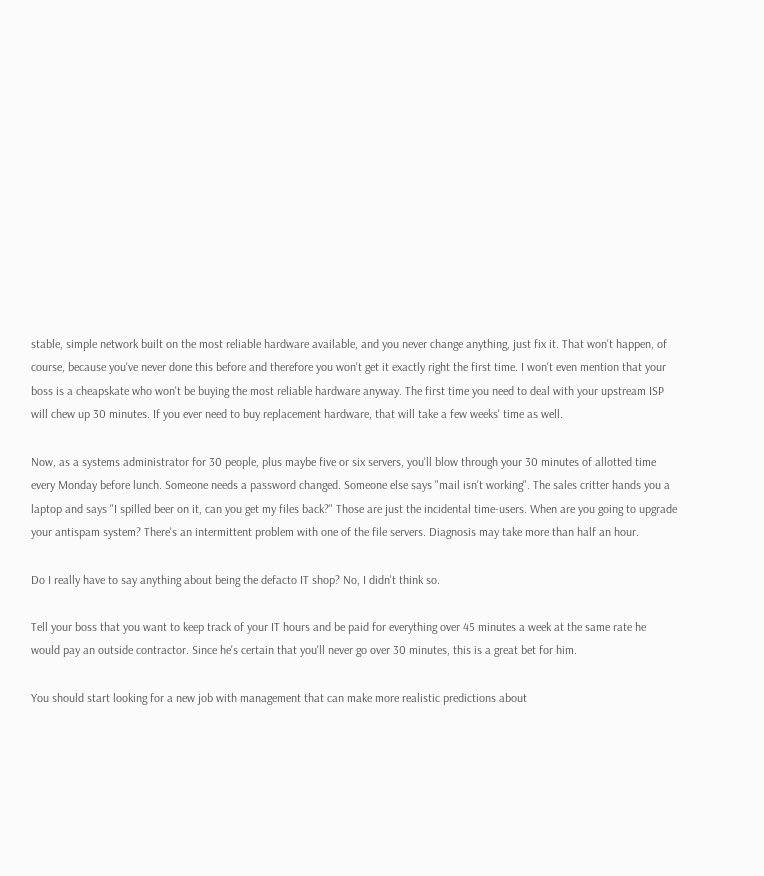stable, simple network built on the most reliable hardware available, and you never change anything, just fix it. That won't happen, of course, because you've never done this before and therefore you won't get it exactly right the first time. I won't even mention that your boss is a cheapskate who won't be buying the most reliable hardware anyway. The first time you need to deal with your upstream ISP will chew up 30 minutes. If you ever need to buy replacement hardware, that will take a few weeks' time as well.

Now, as a systems administrator for 30 people, plus maybe five or six servers, you'll blow through your 30 minutes of allotted time every Monday before lunch. Someone needs a password changed. Someone else says "mail isn't working". The sales critter hands you a laptop and says "I spilled beer on it, can you get my files back?" Those are just the incidental time-users. When are you going to upgrade your antispam system? There's an intermittent problem with one of the file servers. Diagnosis may take more than half an hour.

Do I really have to say anything about being the defacto IT shop? No, I didn't think so.

Tell your boss that you want to keep track of your IT hours and be paid for everything over 45 minutes a week at the same rate he would pay an outside contractor. Since he's certain that you'll never go over 30 minutes, this is a great bet for him.

You should start looking for a new job with management that can make more realistic predictions about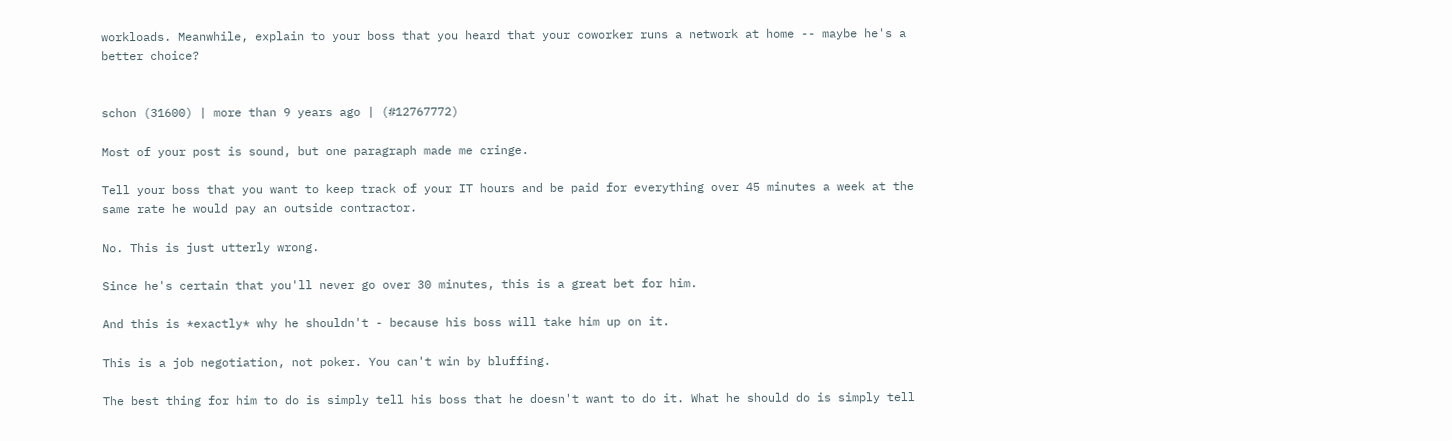workloads. Meanwhile, explain to your boss that you heard that your coworker runs a network at home -- maybe he's a better choice?


schon (31600) | more than 9 years ago | (#12767772)

Most of your post is sound, but one paragraph made me cringe.

Tell your boss that you want to keep track of your IT hours and be paid for everything over 45 minutes a week at the same rate he would pay an outside contractor.

No. This is just utterly wrong.

Since he's certain that you'll never go over 30 minutes, this is a great bet for him.

And this is *exactly* why he shouldn't - because his boss will take him up on it.

This is a job negotiation, not poker. You can't win by bluffing.

The best thing for him to do is simply tell his boss that he doesn't want to do it. What he should do is simply tell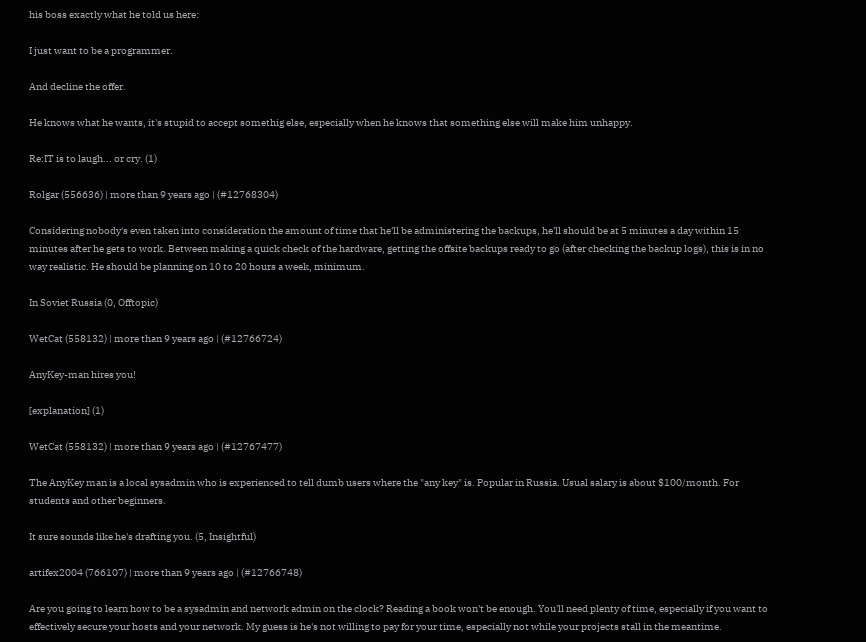his boss exactly what he told us here:

I just want to be a programmer.

And decline the offer.

He knows what he wants, it's stupid to accept somethig else, especially when he knows that something else will make him unhappy.

Re:IT is to laugh... or cry. (1)

Rolgar (556636) | more than 9 years ago | (#12768304)

Considering nobody's even taken into consideration the amount of time that he'll be administering the backups, he'll should be at 5 minutes a day within 15 minutes after he gets to work. Between making a quick check of the hardware, getting the offsite backups ready to go (after checking the backup logs), this is in no way realistic. He should be planning on 10 to 20 hours a week, minimum.

In Soviet Russia (0, Offtopic)

WetCat (558132) | more than 9 years ago | (#12766724)

AnyKey-man hires you!

[explanation] (1)

WetCat (558132) | more than 9 years ago | (#12767477)

The AnyKey man is a local sysadmin who is experienced to tell dumb users where the "any key" is. Popular in Russia. Usual salary is about $100/month. For students and other beginners.

It sure sounds like he's drafting you. (5, Insightful)

artifex2004 (766107) | more than 9 years ago | (#12766748)

Are you going to learn how to be a sysadmin and network admin on the clock? Reading a book won't be enough. You'll need plenty of time, especially if you want to effectively secure your hosts and your network. My guess is he's not willing to pay for your time, especially not while your projects stall in the meantime.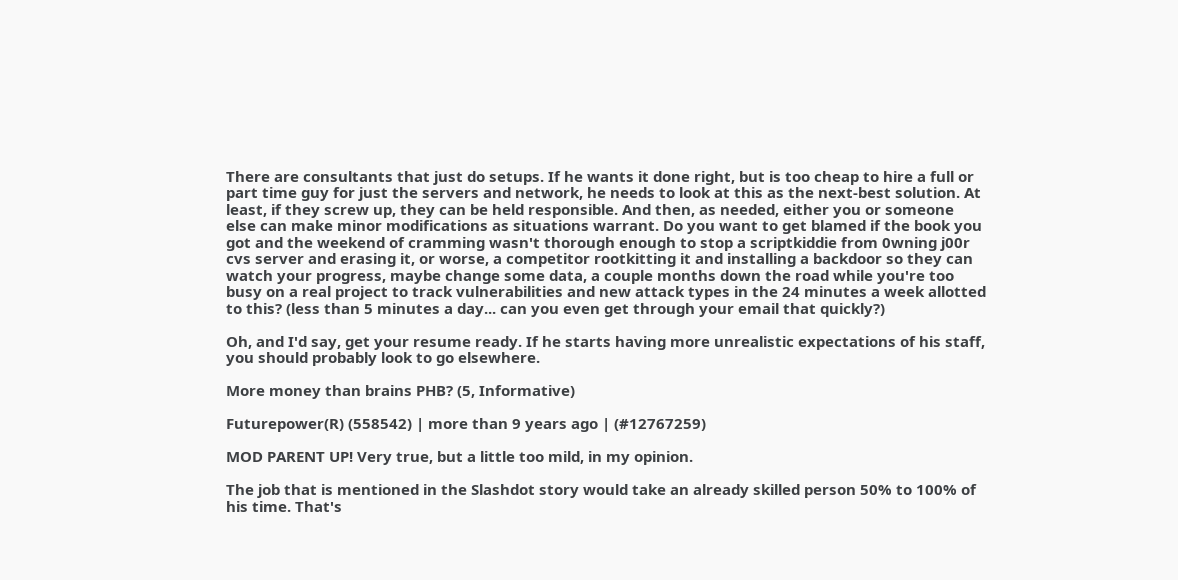There are consultants that just do setups. If he wants it done right, but is too cheap to hire a full or part time guy for just the servers and network, he needs to look at this as the next-best solution. At least, if they screw up, they can be held responsible. And then, as needed, either you or someone else can make minor modifications as situations warrant. Do you want to get blamed if the book you got and the weekend of cramming wasn't thorough enough to stop a scriptkiddie from 0wning j00r cvs server and erasing it, or worse, a competitor rootkitting it and installing a backdoor so they can watch your progress, maybe change some data, a couple months down the road while you're too busy on a real project to track vulnerabilities and new attack types in the 24 minutes a week allotted to this? (less than 5 minutes a day... can you even get through your email that quickly?)

Oh, and I'd say, get your resume ready. If he starts having more unrealistic expectations of his staff, you should probably look to go elsewhere.

More money than brains PHB? (5, Informative)

Futurepower(R) (558542) | more than 9 years ago | (#12767259)

MOD PARENT UP! Very true, but a little too mild, in my opinion.

The job that is mentioned in the Slashdot story would take an already skilled person 50% to 100% of his time. That's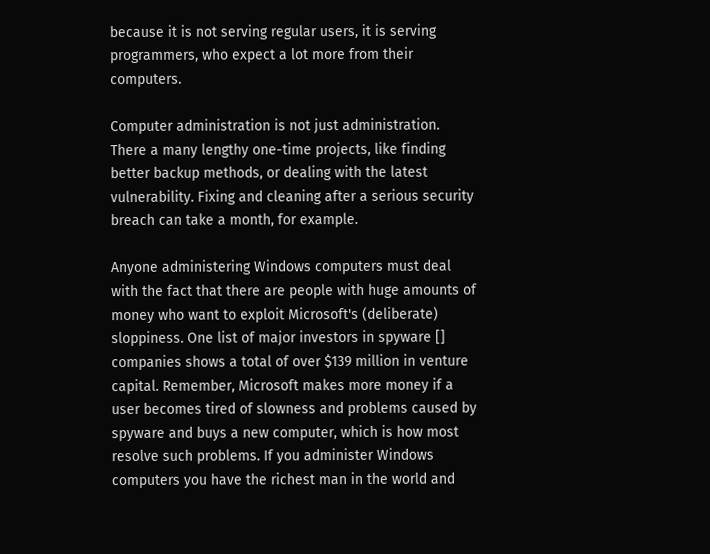because it is not serving regular users, it is serving programmers, who expect a lot more from their computers.

Computer administration is not just administration. There a many lengthy one-time projects, like finding better backup methods, or dealing with the latest vulnerability. Fixing and cleaning after a serious security breach can take a month, for example.

Anyone administering Windows computers must deal with the fact that there are people with huge amounts of money who want to exploit Microsoft's (deliberate) sloppiness. One list of major investors in spyware [] companies shows a total of over $139 million in venture capital. Remember, Microsoft makes more money if a user becomes tired of slowness and problems caused by spyware and buys a new computer, which is how most resolve such problems. If you administer Windows computers you have the richest man in the world and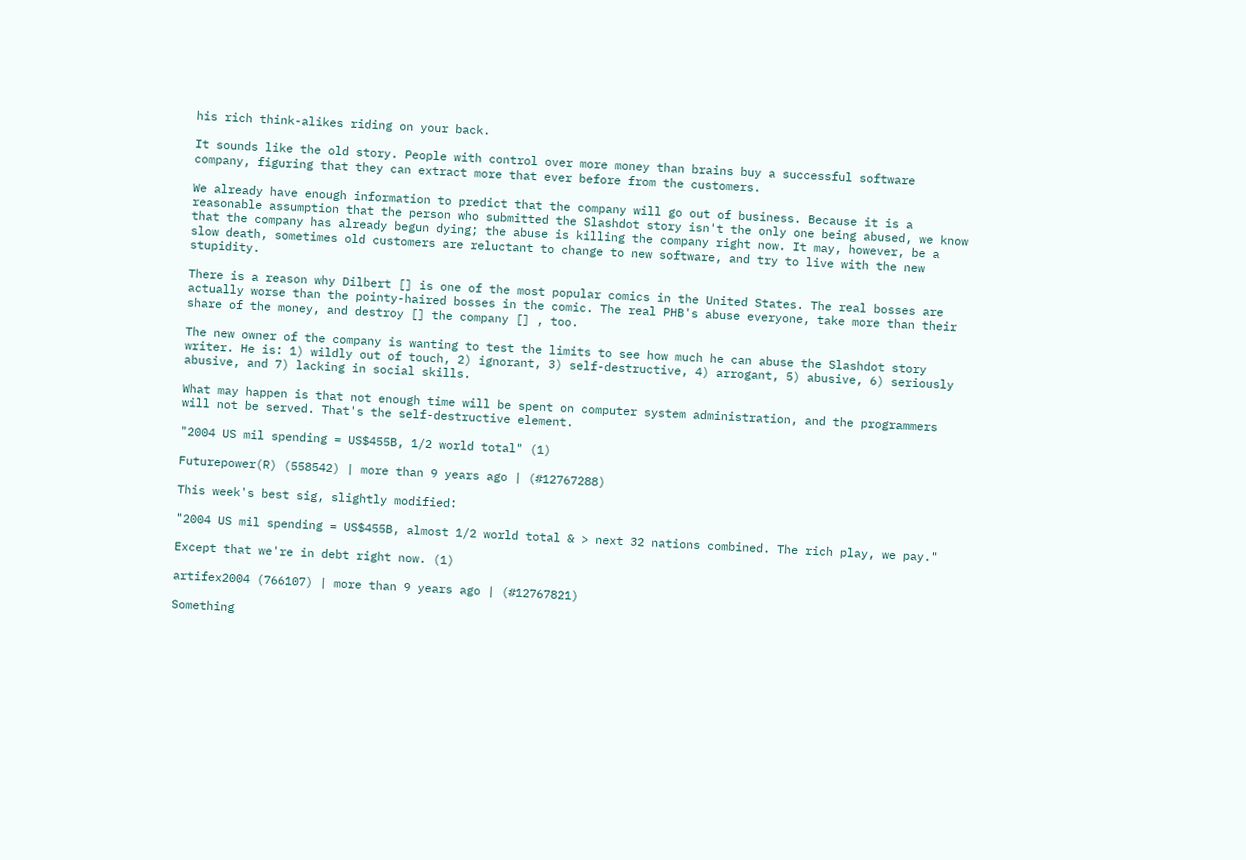his rich think-alikes riding on your back.

It sounds like the old story. People with control over more money than brains buy a successful software company, figuring that they can extract more that ever before from the customers.

We already have enough information to predict that the company will go out of business. Because it is a reasonable assumption that the person who submitted the Slashdot story isn't the only one being abused, we know that the company has already begun dying; the abuse is killing the company right now. It may, however, be a slow death, sometimes old customers are reluctant to change to new software, and try to live with the new stupidity.

There is a reason why Dilbert [] is one of the most popular comics in the United States. The real bosses are actually worse than the pointy-haired bosses in the comic. The real PHB's abuse everyone, take more than their share of the money, and destroy [] the company [] , too.

The new owner of the company is wanting to test the limits to see how much he can abuse the Slashdot story writer. He is: 1) wildly out of touch, 2) ignorant, 3) self-destructive, 4) arrogant, 5) abusive, 6) seriously abusive, and 7) lacking in social skills.

What may happen is that not enough time will be spent on computer system administration, and the programmers will not be served. That's the self-destructive element.

"2004 US mil spending = US$455B, 1/2 world total" (1)

Futurepower(R) (558542) | more than 9 years ago | (#12767288)

This week's best sig, slightly modified:

"2004 US mil spending = US$455B, almost 1/2 world total & > next 32 nations combined. The rich play, we pay."

Except that we're in debt right now. (1)

artifex2004 (766107) | more than 9 years ago | (#12767821)

Something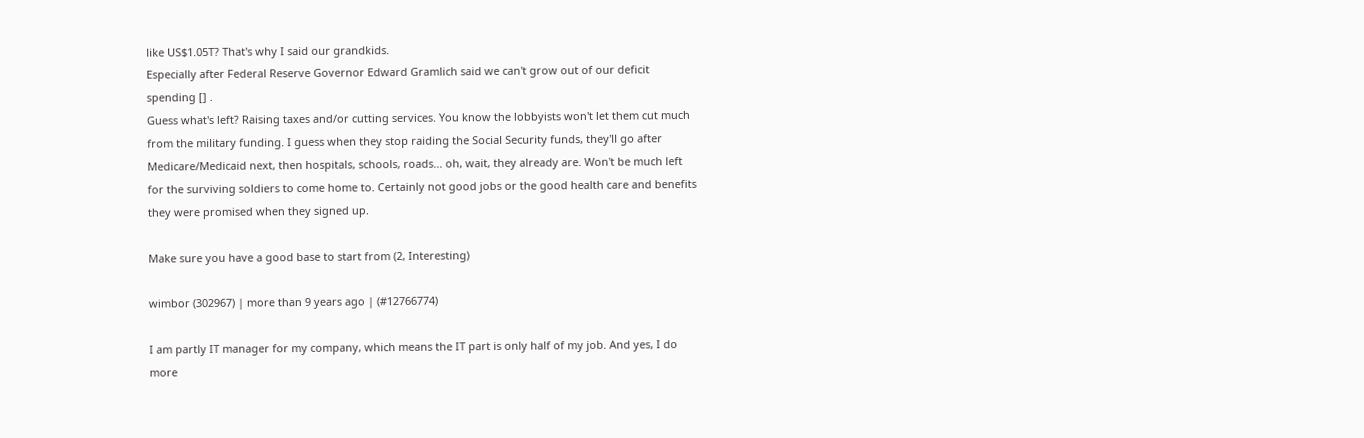like US$1.05T? That's why I said our grandkids.
Especially after Federal Reserve Governor Edward Gramlich said we can't grow out of our deficit spending [] .
Guess what's left? Raising taxes and/or cutting services. You know the lobbyists won't let them cut much from the military funding. I guess when they stop raiding the Social Security funds, they'll go after Medicare/Medicaid next, then hospitals, schools, roads... oh, wait, they already are. Won't be much left for the surviving soldiers to come home to. Certainly not good jobs or the good health care and benefits they were promised when they signed up.

Make sure you have a good base to start from (2, Interesting)

wimbor (302967) | more than 9 years ago | (#12766774)

I am partly IT manager for my company, which means the IT part is only half of my job. And yes, I do more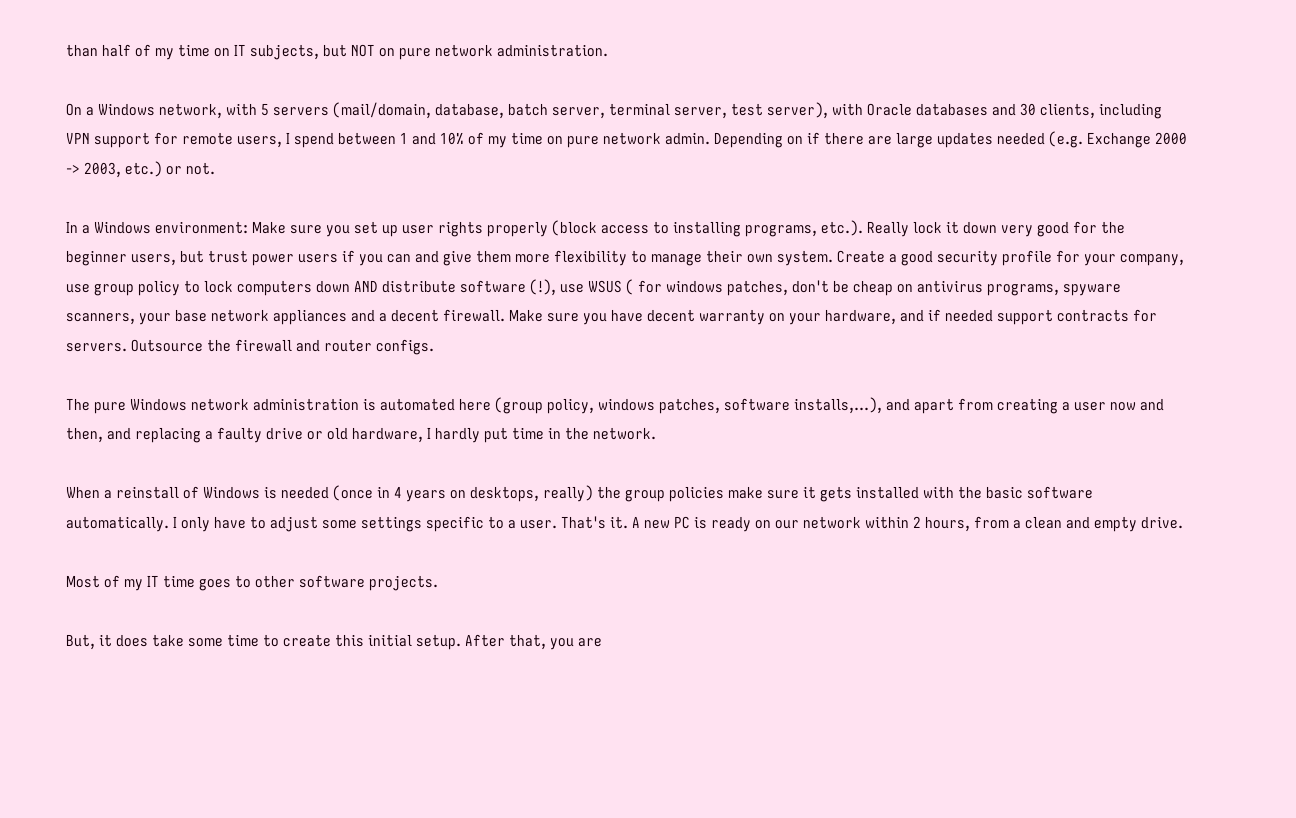than half of my time on IT subjects, but NOT on pure network administration.

On a Windows network, with 5 servers (mail/domain, database, batch server, terminal server, test server), with Oracle databases and 30 clients, including VPN support for remote users, I spend between 1 and 10% of my time on pure network admin. Depending on if there are large updates needed (e.g. Exchange 2000 -> 2003, etc.) or not.

In a Windows environment: Make sure you set up user rights properly (block access to installing programs, etc.). Really lock it down very good for the beginner users, but trust power users if you can and give them more flexibility to manage their own system. Create a good security profile for your company, use group policy to lock computers down AND distribute software (!), use WSUS ( for windows patches, don't be cheap on antivirus programs, spyware scanners, your base network appliances and a decent firewall. Make sure you have decent warranty on your hardware, and if needed support contracts for servers. Outsource the firewall and router configs.

The pure Windows network administration is automated here (group policy, windows patches, software installs,...), and apart from creating a user now and then, and replacing a faulty drive or old hardware, I hardly put time in the network.

When a reinstall of Windows is needed (once in 4 years on desktops, really) the group policies make sure it gets installed with the basic software automatically. I only have to adjust some settings specific to a user. That's it. A new PC is ready on our network within 2 hours, from a clean and empty drive.

Most of my IT time goes to other software projects.

But, it does take some time to create this initial setup. After that, you are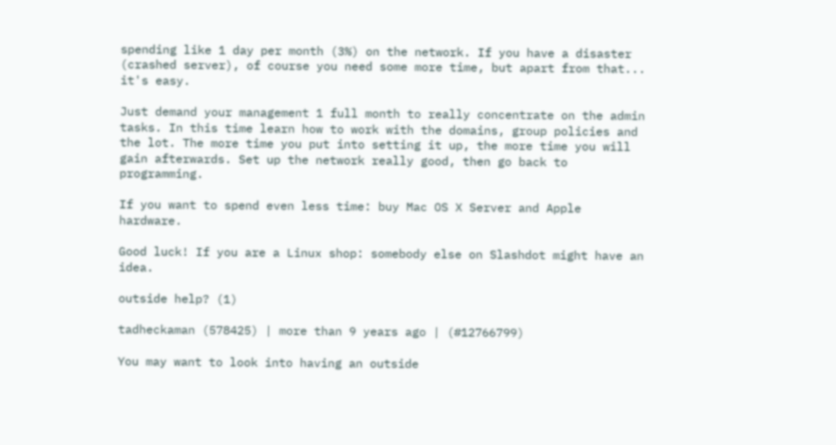spending like 1 day per month (3%) on the network. If you have a disaster (crashed server), of course you need some more time, but apart from that... it's easy.

Just demand your management 1 full month to really concentrate on the admin tasks. In this time learn how to work with the domains, group policies and the lot. The more time you put into setting it up, the more time you will gain afterwards. Set up the network really good, then go back to programming.

If you want to spend even less time: buy Mac OS X Server and Apple hardware.

Good luck! If you are a Linux shop: somebody else on Slashdot might have an idea.

outside help? (1)

tadheckaman (578425) | more than 9 years ago | (#12766799)

You may want to look into having an outside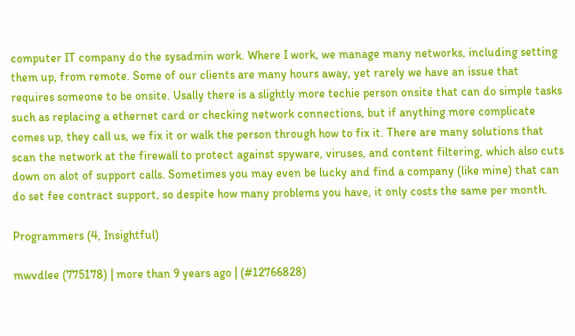computer IT company do the sysadmin work. Where I work, we manage many networks, including setting them up, from remote. Some of our clients are many hours away, yet rarely we have an issue that requires someone to be onsite. Usally there is a slightly more techie person onsite that can do simple tasks such as replacing a ethernet card or checking network connections, but if anything more complicate comes up, they call us, we fix it or walk the person through how to fix it. There are many solutions that scan the network at the firewall to protect against spyware, viruses, and content filtering, which also cuts down on alot of support calls. Sometimes you may even be lucky and find a company (like mine) that can do set fee contract support, so despite how many problems you have, it only costs the same per month.

Programmers (4, Insightful)

mwvdlee (775178) | more than 9 years ago | (#12766828)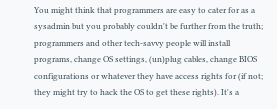You might think that programmers are easy to cater for as a sysadmin but you probably couldn't be further from the truth; programmers and other tech-savvy people will install programs, change OS settings, (un)plug cables, change BIOS configurations or whatever they have access rights for (if not; they might try to hack the OS to get these rights). It's a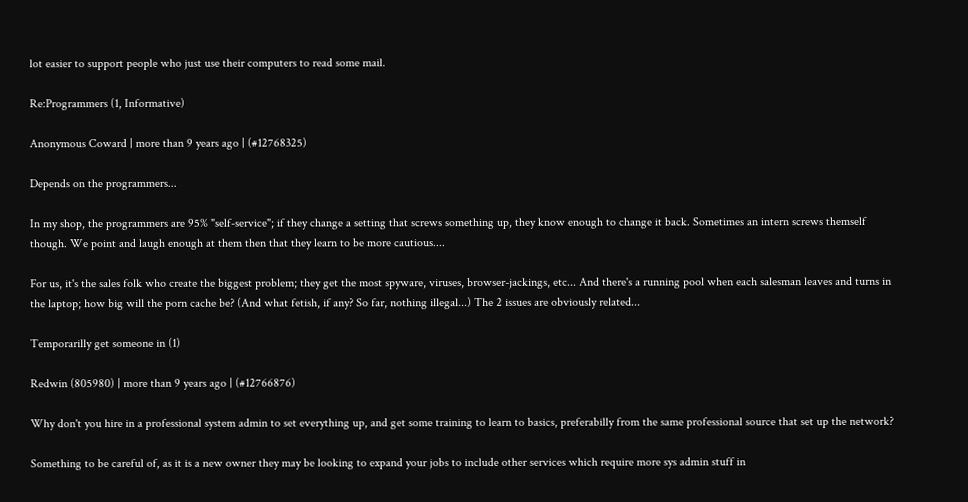lot easier to support people who just use their computers to read some mail.

Re:Programmers (1, Informative)

Anonymous Coward | more than 9 years ago | (#12768325)

Depends on the programmers...

In my shop, the programmers are 95% "self-service"; if they change a setting that screws something up, they know enough to change it back. Sometimes an intern screws themself though. We point and laugh enough at them then that they learn to be more cautious....

For us, it's the sales folk who create the biggest problem; they get the most spyware, viruses, browser-jackings, etc... And there's a running pool when each salesman leaves and turns in the laptop; how big will the porn cache be? (And what fetish, if any? So far, nothing illegal...) The 2 issues are obviously related...

Temporarilly get someone in (1)

Redwin (805980) | more than 9 years ago | (#12766876)

Why don't you hire in a professional system admin to set everything up, and get some training to learn to basics, preferabilly from the same professional source that set up the network?

Something to be careful of, as it is a new owner they may be looking to expand your jobs to include other services which require more sys admin stuff in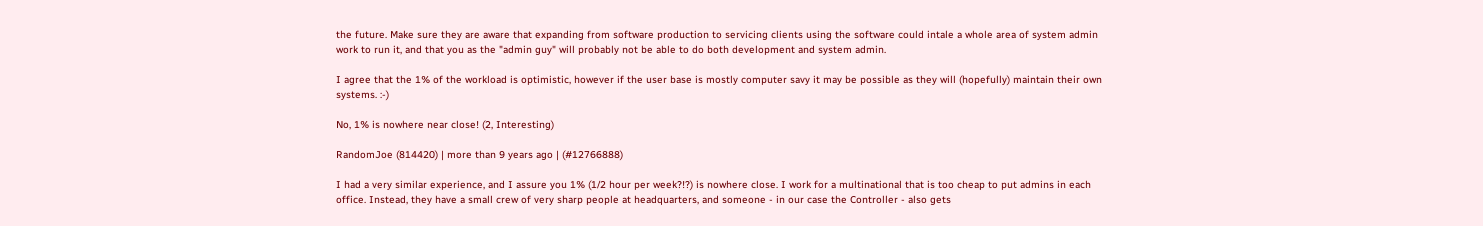the future. Make sure they are aware that expanding from software production to servicing clients using the software could intale a whole area of system admin work to run it, and that you as the "admin guy" will probably not be able to do both development and system admin.

I agree that the 1% of the workload is optimistic, however if the user base is mostly computer savy it may be possible as they will (hopefully) maintain their own systems. :-)

No, 1% is nowhere near close! (2, Interesting)

RandomJoe (814420) | more than 9 years ago | (#12766888)

I had a very similar experience, and I assure you 1% (1/2 hour per week?!?) is nowhere close. I work for a multinational that is too cheap to put admins in each office. Instead, they have a small crew of very sharp people at headquarters, and someone - in our case the Controller - also gets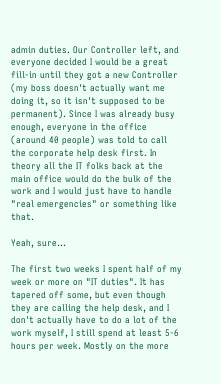admin duties. Our Controller left, and everyone decided I would be a great fill-in until they got a new Controller (my boss doesn't actually want me doing it, so it isn't supposed to be permanent). Since I was already busy enough, everyone in the office (around 40 people) was told to call the corporate help desk first. In theory all the IT folks back at the main office would do the bulk of the work and I would just have to handle "real emergencies" or something like that.

Yeah, sure...

The first two weeks I spent half of my week or more on "IT duties". It has tapered off some, but even though they are calling the help desk, and I don't actually have to do a lot of the work myself, I still spend at least 5-6 hours per week. Mostly on the more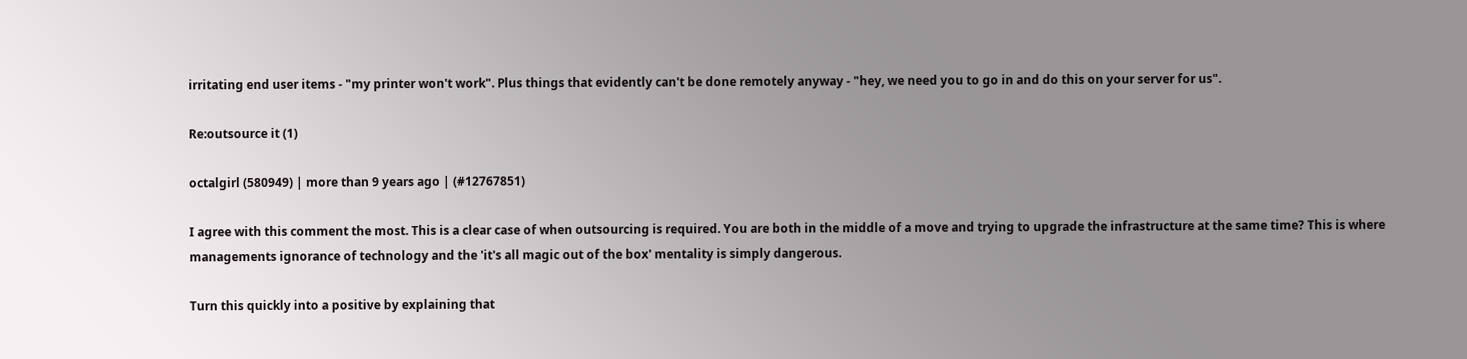irritating end user items - "my printer won't work". Plus things that evidently can't be done remotely anyway - "hey, we need you to go in and do this on your server for us".

Re:outsource it (1)

octalgirl (580949) | more than 9 years ago | (#12767851)

I agree with this comment the most. This is a clear case of when outsourcing is required. You are both in the middle of a move and trying to upgrade the infrastructure at the same time? This is where managements ignorance of technology and the 'it's all magic out of the box' mentality is simply dangerous.

Turn this quickly into a positive by explaining that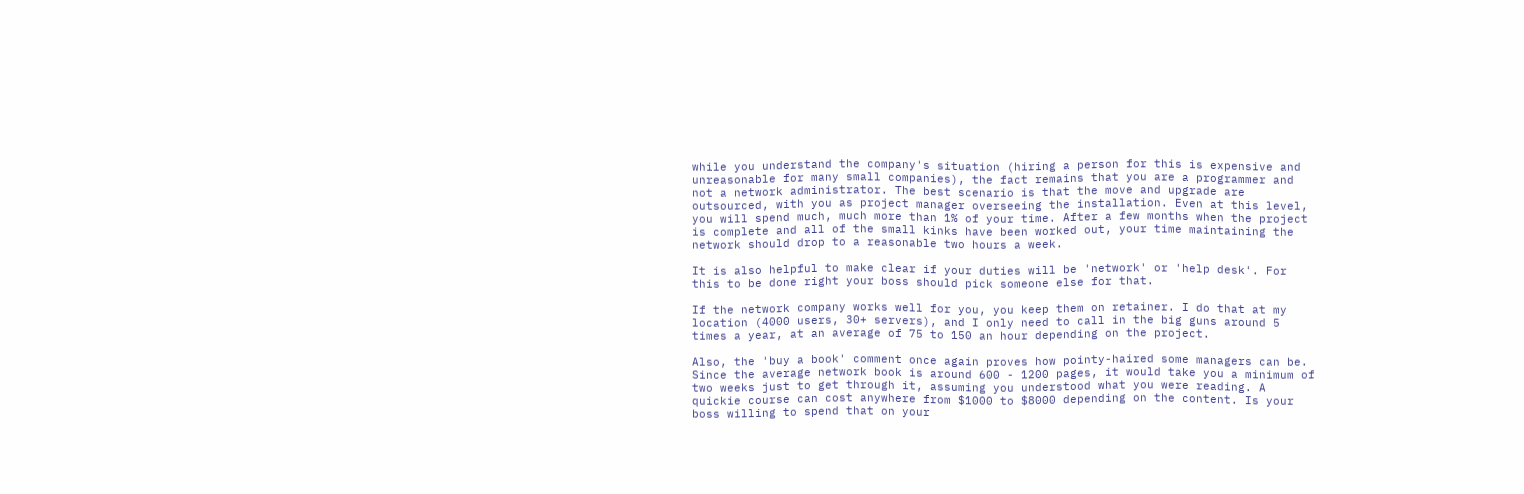while you understand the company's situation (hiring a person for this is expensive and unreasonable for many small companies), the fact remains that you are a programmer and not a network administrator. The best scenario is that the move and upgrade are outsourced, with you as project manager overseeing the installation. Even at this level, you will spend much, much more than 1% of your time. After a few months when the project is complete and all of the small kinks have been worked out, your time maintaining the network should drop to a reasonable two hours a week.

It is also helpful to make clear if your duties will be 'network' or 'help desk'. For this to be done right your boss should pick someone else for that.

If the network company works well for you, you keep them on retainer. I do that at my location (4000 users, 30+ servers), and I only need to call in the big guns around 5 times a year, at an average of 75 to 150 an hour depending on the project.

Also, the 'buy a book' comment once again proves how pointy-haired some managers can be. Since the average network book is around 600 - 1200 pages, it would take you a minimum of two weeks just to get through it, assuming you understood what you were reading. A quickie course can cost anywhere from $1000 to $8000 depending on the content. Is your boss willing to spend that on your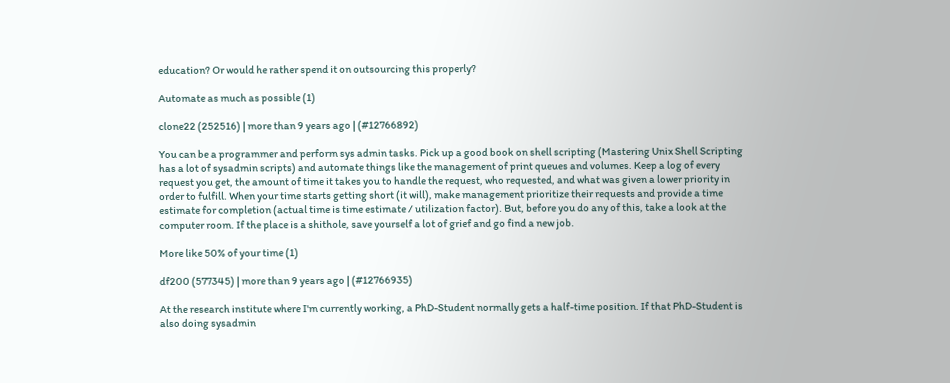education? Or would he rather spend it on outsourcing this properly?

Automate as much as possible (1)

clone22 (252516) | more than 9 years ago | (#12766892)

You can be a programmer and perform sys admin tasks. Pick up a good book on shell scripting (Mastering Unix Shell Scripting has a lot of sysadmin scripts) and automate things like the management of print queues and volumes. Keep a log of every request you get, the amount of time it takes you to handle the request, who requested, and what was given a lower priority in order to fulfill. When your time starts getting short (it will), make management prioritize their requests and provide a time estimate for completion (actual time is time estimate / utilization factor). But, before you do any of this, take a look at the computer room. If the place is a shithole, save yourself a lot of grief and go find a new job.

More like 50% of your time (1)

df200 (577345) | more than 9 years ago | (#12766935)

At the research institute where I'm currently working, a PhD-Student normally gets a half-time position. If that PhD-Student is also doing sysadmin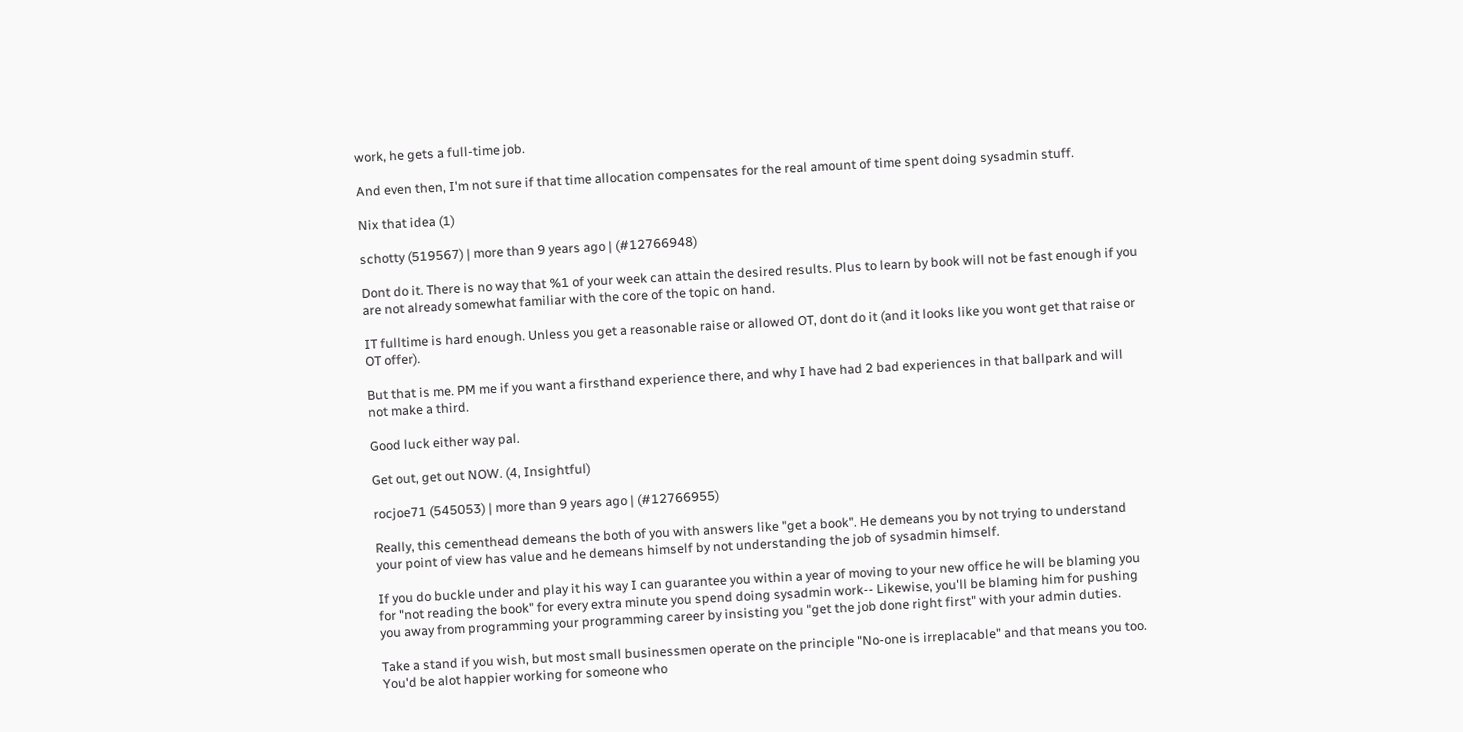work, he gets a full-time job.

And even then, I'm not sure if that time allocation compensates for the real amount of time spent doing sysadmin stuff.

Nix that idea (1)

schotty (519567) | more than 9 years ago | (#12766948)

Dont do it. There is no way that %1 of your week can attain the desired results. Plus to learn by book will not be fast enough if you are not already somewhat familiar with the core of the topic on hand.

IT fulltime is hard enough. Unless you get a reasonable raise or allowed OT, dont do it (and it looks like you wont get that raise or OT offer).

But that is me. PM me if you want a firsthand experience there, and why I have had 2 bad experiences in that ballpark and will not make a third.

Good luck either way pal.

Get out, get out NOW. (4, Insightful)

rocjoe71 (545053) | more than 9 years ago | (#12766955)

Really, this cementhead demeans the both of you with answers like "get a book". He demeans you by not trying to understand your point of view has value and he demeans himself by not understanding the job of sysadmin himself.

If you do buckle under and play it his way I can guarantee you within a year of moving to your new office he will be blaming you for "not reading the book" for every extra minute you spend doing sysadmin work-- Likewise, you'll be blaming him for pushing you away from programming your programming career by insisting you "get the job done right first" with your admin duties.

Take a stand if you wish, but most small businessmen operate on the principle "No-one is irreplacable" and that means you too. You'd be alot happier working for someone who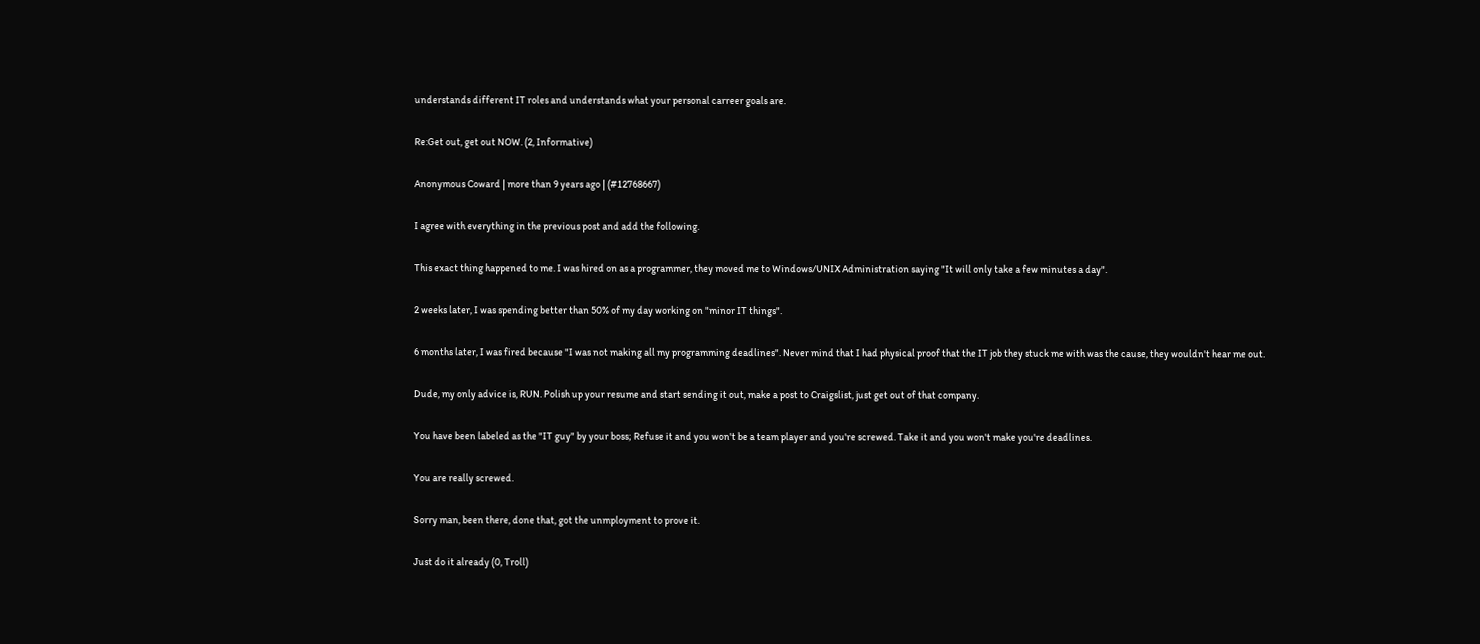understands different IT roles and understands what your personal carreer goals are.

Re:Get out, get out NOW. (2, Informative)

Anonymous Coward | more than 9 years ago | (#12768667)

I agree with everything in the previous post and add the following.

This exact thing happened to me. I was hired on as a programmer, they moved me to Windows/UNIX Administration saying "It will only take a few minutes a day".

2 weeks later, I was spending better than 50% of my day working on "minor IT things".

6 months later, I was fired because "I was not making all my programming deadlines". Never mind that I had physical proof that the IT job they stuck me with was the cause, they wouldn't hear me out.

Dude, my only advice is, RUN. Polish up your resume and start sending it out, make a post to Craigslist, just get out of that company.

You have been labeled as the "IT guy" by your boss; Refuse it and you won't be a team player and you're screwed. Take it and you won't make you're deadlines.

You are really screwed.

Sorry man, been there, done that, got the unmployment to prove it.

Just do it already (0, Troll)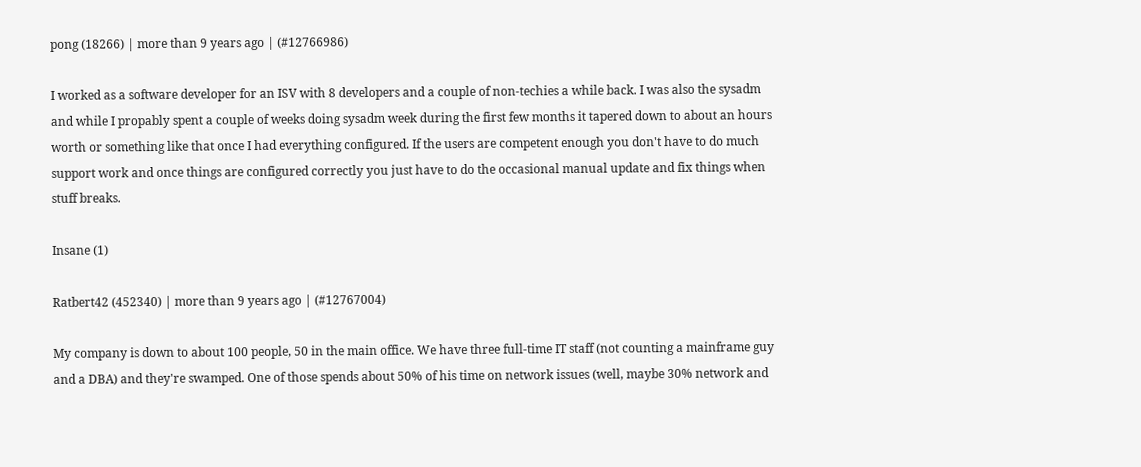pong (18266) | more than 9 years ago | (#12766986)

I worked as a software developer for an ISV with 8 developers and a couple of non-techies a while back. I was also the sysadm and while I propably spent a couple of weeks doing sysadm week during the first few months it tapered down to about an hours worth or something like that once I had everything configured. If the users are competent enough you don't have to do much support work and once things are configured correctly you just have to do the occasional manual update and fix things when stuff breaks.

Insane (1)

Ratbert42 (452340) | more than 9 years ago | (#12767004)

My company is down to about 100 people, 50 in the main office. We have three full-time IT staff (not counting a mainframe guy and a DBA) and they're swamped. One of those spends about 50% of his time on network issues (well, maybe 30% network and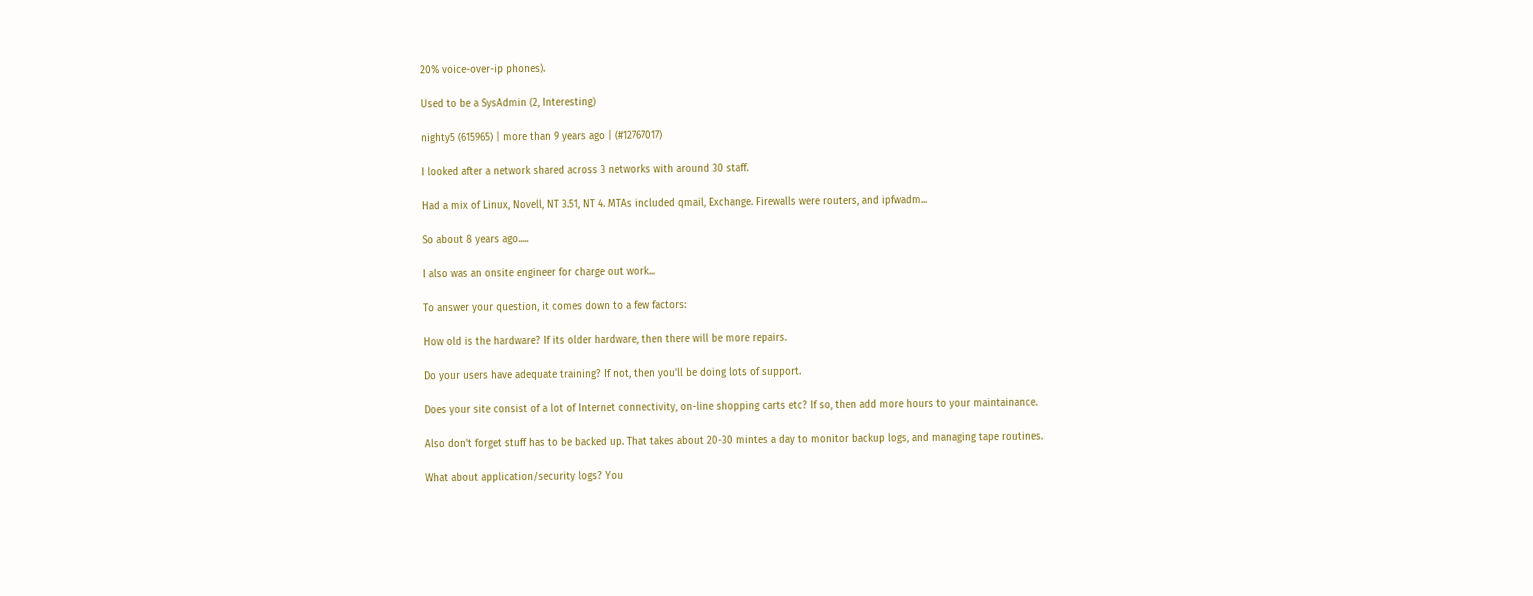20% voice-over-ip phones).

Used to be a SysAdmin (2, Interesting)

nighty5 (615965) | more than 9 years ago | (#12767017)

I looked after a network shared across 3 networks with around 30 staff.

Had a mix of Linux, Novell, NT 3.51, NT 4. MTAs included qmail, Exchange. Firewalls were routers, and ipfwadm...

So about 8 years ago.....

I also was an onsite engineer for charge out work...

To answer your question, it comes down to a few factors:

How old is the hardware? If its older hardware, then there will be more repairs.

Do your users have adequate training? If not, then you'll be doing lots of support.

Does your site consist of a lot of Internet connectivity, on-line shopping carts etc? If so, then add more hours to your maintainance.

Also don't forget stuff has to be backed up. That takes about 20-30 mintes a day to monitor backup logs, and managing tape routines.

What about application/security logs? You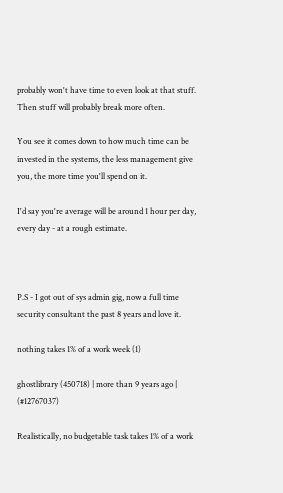probably won't have time to even look at that stuff. Then stuff will probably break more often.

You see it comes down to how much time can be invested in the systems, the less management give you, the more time you'll spend on it.

I'd say you're average will be around 1 hour per day, every day - at a rough estimate.



P.S - I got out of sys admin gig, now a full time security consultant the past 8 years and love it.

nothing takes 1% of a work week (1)

ghostlibrary (450718) | more than 9 years ago | (#12767037)

Realistically, no budgetable task takes 1% of a work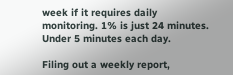week if it requires daily monitoring. 1% is just 24 minutes. Under 5 minutes each day.

Filing out a weekly report,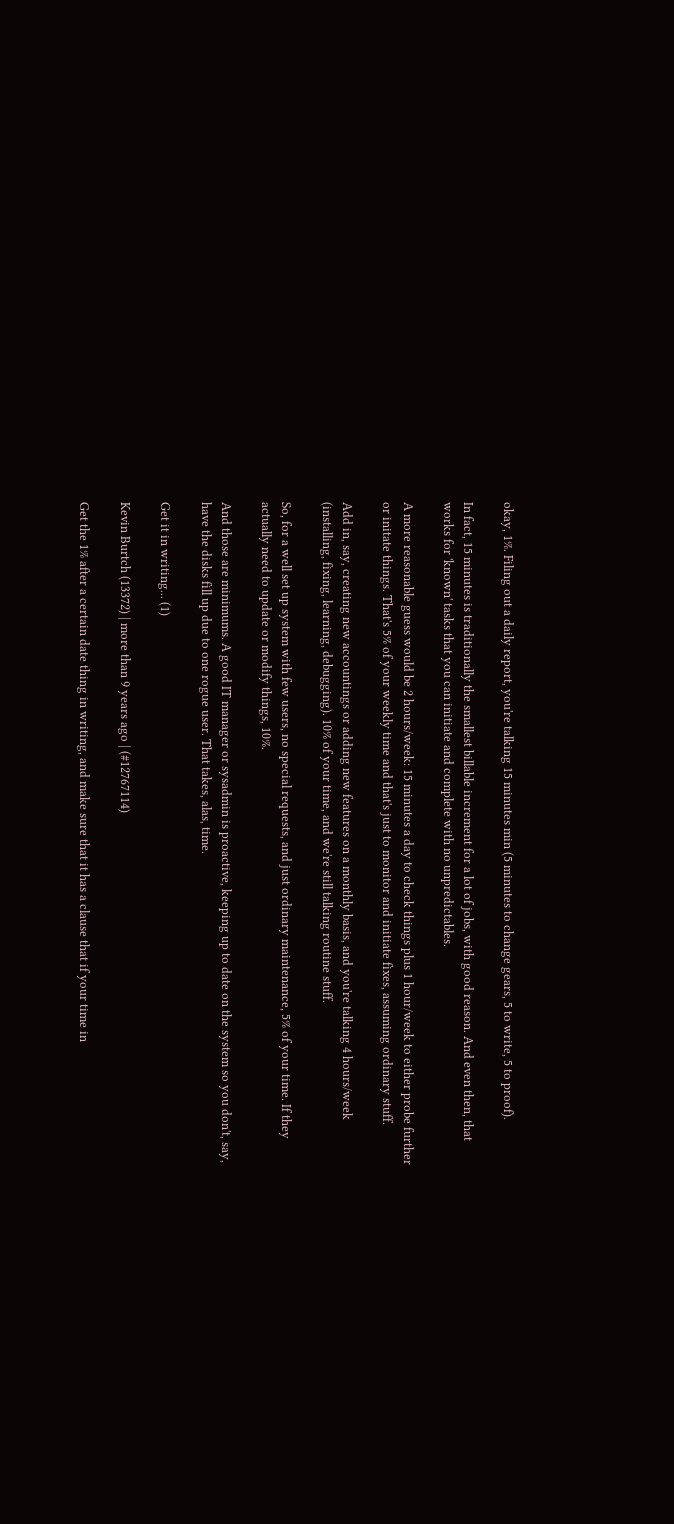okay, 1%. Filing out a daily report, you're talking 15 minutes min (5 minutes to change gears, 5 to write, 5 to proof).

In fact, 15 minutes is traditionally the smallest billable increment for a lot of jobs, with good reason. And even then, that works for 'known' tasks that you can initiate and complete with no unpredictables.

A more reasonable guess would be 2 hours/week: 15 minutes a day to check things plus 1 hour/week to either probe further or initate things. That's 5% of your weekly time and that's just to monitor and initiate fixes, assuming ordinary stuff.

Add in, say, creating new accountings or adding new features on a monthly basis, and you're talking 4 hours/week (installing, fixing, learning, debugging). 10% of your time, and we're still talking routine stuff.

So, for a well set up system with few users, no special requests, and just ordinary maintenance, 5% of your time. If they actually need to update or modify things, 10%.

And those are minimums. A good IT manager or sysadmin is proactive, keeping up to date on the system so you don't, say, have the disks fill up due to one rogue user. That takes, alas, time.

Get it in writing... (1)

Kevin Burtch (13372) | more than 9 years ago | (#12767114)

Get the 1% after a certain date thing in writing, and make sure that it has a clause that if your time in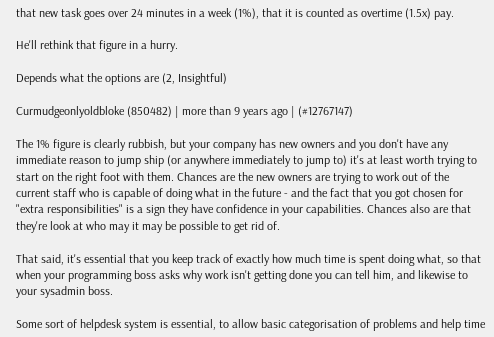that new task goes over 24 minutes in a week (1%), that it is counted as overtime (1.5x) pay.

He'll rethink that figure in a hurry.

Depends what the options are (2, Insightful)

Curmudgeonlyoldbloke (850482) | more than 9 years ago | (#12767147)

The 1% figure is clearly rubbish, but your company has new owners and you don't have any immediate reason to jump ship (or anywhere immediately to jump to) it's at least worth trying to start on the right foot with them. Chances are the new owners are trying to work out of the current staff who is capable of doing what in the future - and the fact that you got chosen for "extra responsibilities" is a sign they have confidence in your capabilities. Chances also are that they're look at who may it may be possible to get rid of.

That said, it's essential that you keep track of exactly how much time is spent doing what, so that when your programming boss asks why work isn't getting done you can tell him, and likewise to your sysadmin boss.

Some sort of helpdesk system is essential, to allow basic categorisation of problems and help time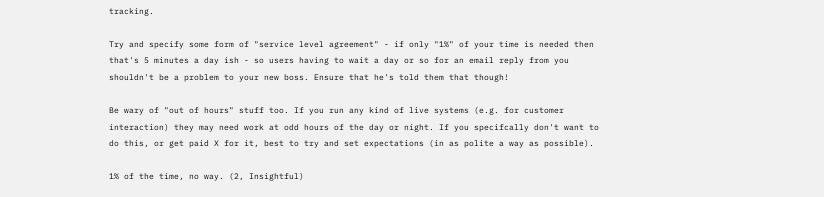tracking.

Try and specify some form of "service level agreement" - if only "1%" of your time is needed then that's 5 minutes a day ish - so users having to wait a day or so for an email reply from you shouldn't be a problem to your new boss. Ensure that he's told them that though!

Be wary of "out of hours" stuff too. If you run any kind of live systems (e.g. for customer interaction) they may need work at odd hours of the day or night. If you specifcally don't want to do this, or get paid X for it, best to try and set expectations (in as polite a way as possible).

1% of the time, no way. (2, Insightful)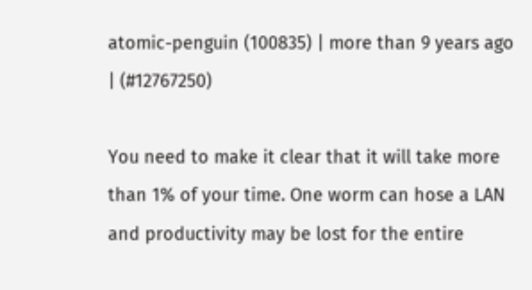atomic-penguin (100835) | more than 9 years ago | (#12767250)

You need to make it clear that it will take more than 1% of your time. One worm can hose a LAN and productivity may be lost for the entire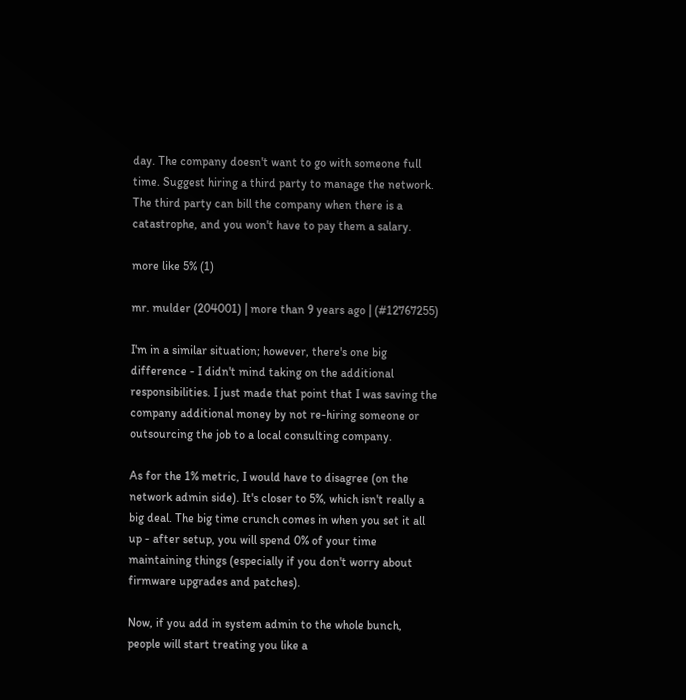day. The company doesn't want to go with someone full time. Suggest hiring a third party to manage the network. The third party can bill the company when there is a catastrophe, and you won't have to pay them a salary.

more like 5% (1)

mr. mulder (204001) | more than 9 years ago | (#12767255)

I'm in a similar situation; however, there's one big difference - I didn't mind taking on the additional responsibilities. I just made that point that I was saving the company additional money by not re-hiring someone or outsourcing the job to a local consulting company.

As for the 1% metric, I would have to disagree (on the network admin side). It's closer to 5%, which isn't really a big deal. The big time crunch comes in when you set it all up - after setup, you will spend 0% of your time maintaining things (especially if you don't worry about firmware upgrades and patches).

Now, if you add in system admin to the whole bunch, people will start treating you like a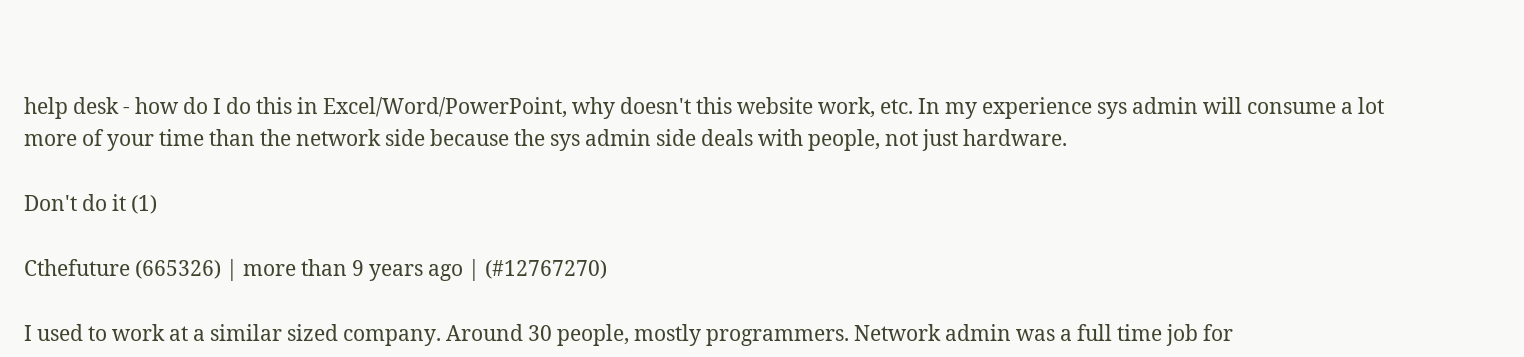help desk - how do I do this in Excel/Word/PowerPoint, why doesn't this website work, etc. In my experience sys admin will consume a lot more of your time than the network side because the sys admin side deals with people, not just hardware.

Don't do it (1)

Cthefuture (665326) | more than 9 years ago | (#12767270)

I used to work at a similar sized company. Around 30 people, mostly programmers. Network admin was a full time job for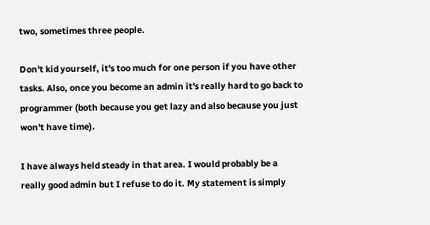two, sometimes three people.

Don't kid yourself, it's too much for one person if you have other tasks. Also, once you become an admin it's really hard to go back to programmer (both because you get lazy and also because you just won't have time).

I have always held steady in that area. I would probably be a really good admin but I refuse to do it. My statement is simply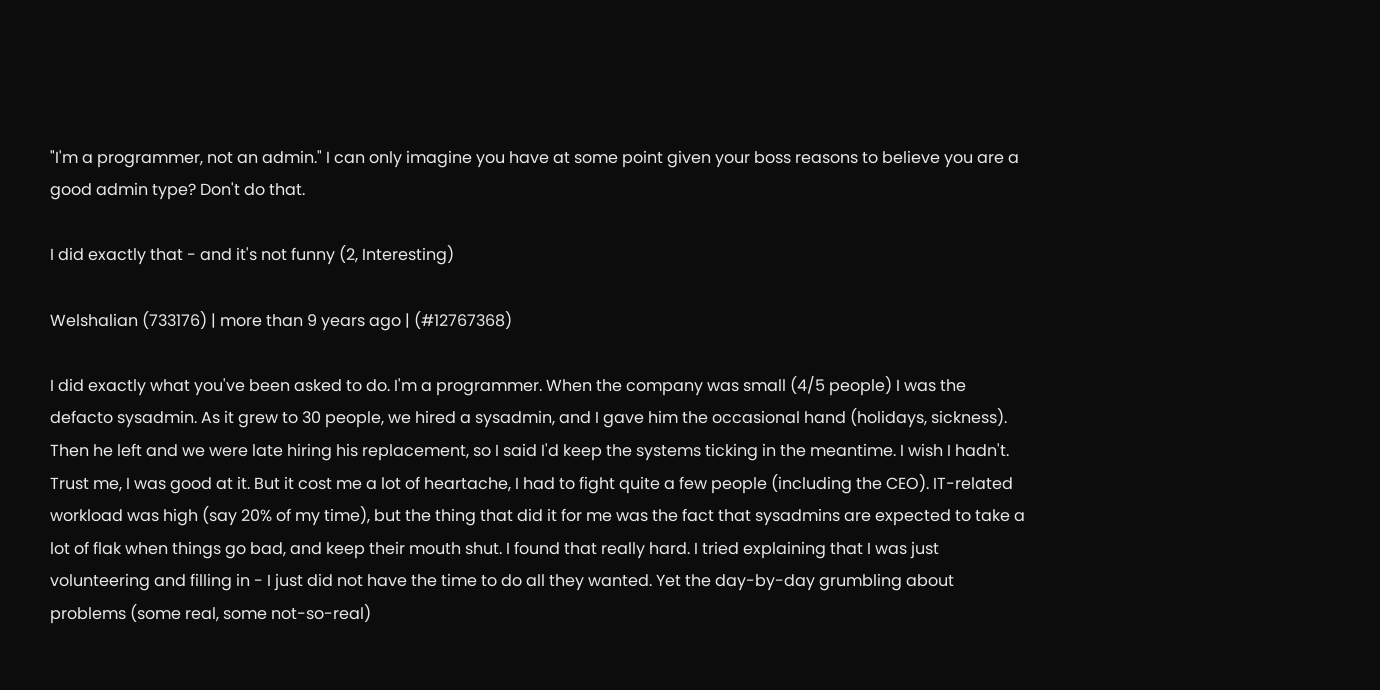"I'm a programmer, not an admin." I can only imagine you have at some point given your boss reasons to believe you are a good admin type? Don't do that.

I did exactly that - and it's not funny (2, Interesting)

Welshalian (733176) | more than 9 years ago | (#12767368)

I did exactly what you've been asked to do. I'm a programmer. When the company was small (4/5 people) I was the defacto sysadmin. As it grew to 30 people, we hired a sysadmin, and I gave him the occasional hand (holidays, sickness). Then he left and we were late hiring his replacement, so I said I'd keep the systems ticking in the meantime. I wish I hadn't. Trust me, I was good at it. But it cost me a lot of heartache, I had to fight quite a few people (including the CEO). IT-related workload was high (say 20% of my time), but the thing that did it for me was the fact that sysadmins are expected to take a lot of flak when things go bad, and keep their mouth shut. I found that really hard. I tried explaining that I was just volunteering and filling in - I just did not have the time to do all they wanted. Yet the day-by-day grumbling about problems (some real, some not-so-real)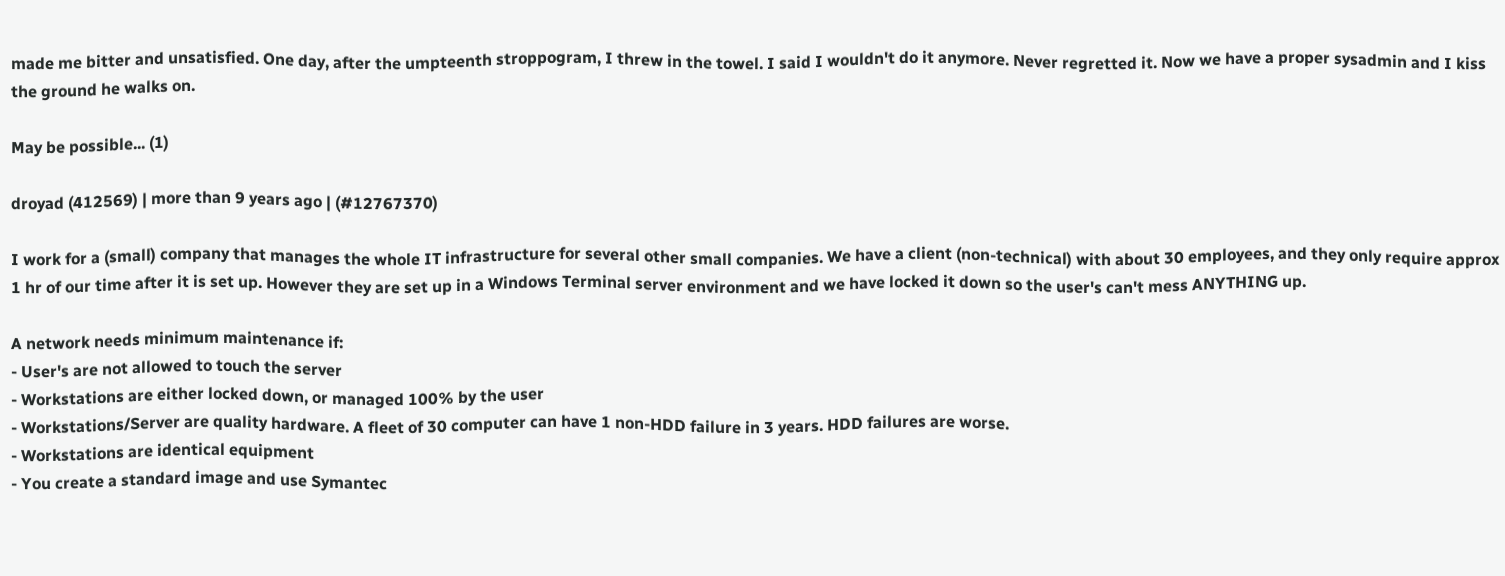made me bitter and unsatisfied. One day, after the umpteenth stroppogram, I threw in the towel. I said I wouldn't do it anymore. Never regretted it. Now we have a proper sysadmin and I kiss the ground he walks on.

May be possible... (1)

droyad (412569) | more than 9 years ago | (#12767370)

I work for a (small) company that manages the whole IT infrastructure for several other small companies. We have a client (non-technical) with about 30 employees, and they only require approx 1 hr of our time after it is set up. However they are set up in a Windows Terminal server environment and we have locked it down so the user's can't mess ANYTHING up.

A network needs minimum maintenance if:
- User's are not allowed to touch the server
- Workstations are either locked down, or managed 100% by the user
- Workstations/Server are quality hardware. A fleet of 30 computer can have 1 non-HDD failure in 3 years. HDD failures are worse.
- Workstations are identical equipment
- You create a standard image and use Symantec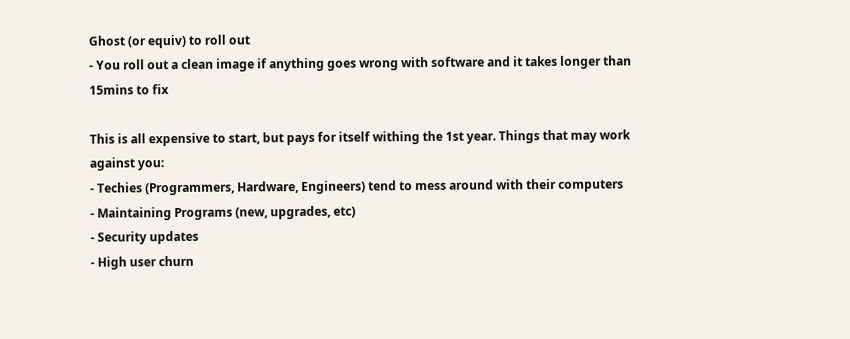Ghost (or equiv) to roll out
- You roll out a clean image if anything goes wrong with software and it takes longer than 15mins to fix

This is all expensive to start, but pays for itself withing the 1st year. Things that may work against you:
- Techies (Programmers, Hardware, Engineers) tend to mess around with their computers
- Maintaining Programs (new, upgrades, etc)
- Security updates
- High user churn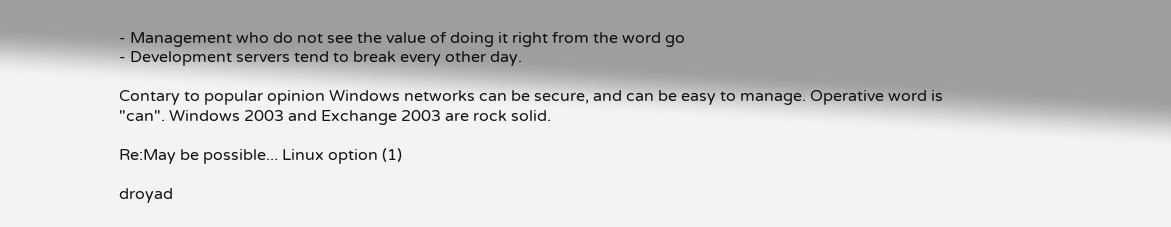- Management who do not see the value of doing it right from the word go
- Development servers tend to break every other day.

Contary to popular opinion Windows networks can be secure, and can be easy to manage. Operative word is "can". Windows 2003 and Exchange 2003 are rock solid.

Re:May be possible... Linux option (1)

droyad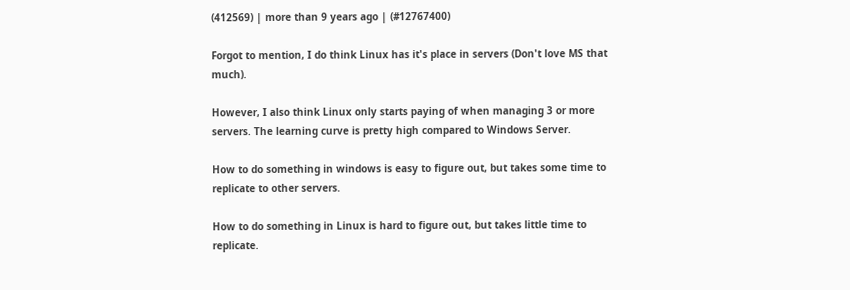(412569) | more than 9 years ago | (#12767400)

Forgot to mention, I do think Linux has it's place in servers (Don't love MS that much).

However, I also think Linux only starts paying of when managing 3 or more servers. The learning curve is pretty high compared to Windows Server.

How to do something in windows is easy to figure out, but takes some time to replicate to other servers.

How to do something in Linux is hard to figure out, but takes little time to replicate.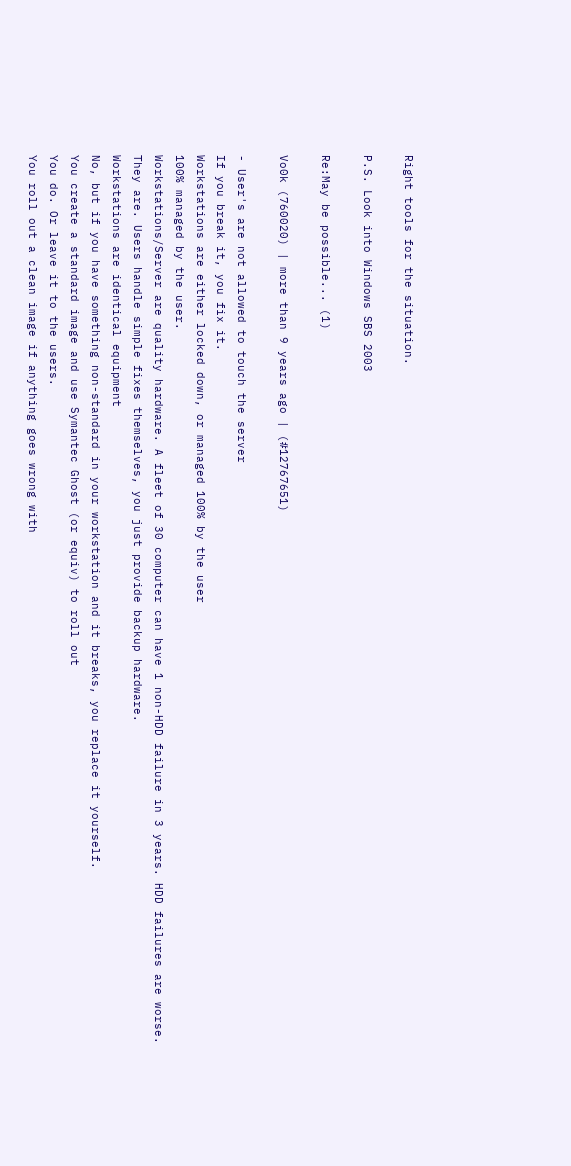Right tools for the situation.

P.S. Look into Windows SBS 2003

Re:May be possible... (1)

Vo0k (760020) | more than 9 years ago | (#12767651)

- User's are not allowed to touch the server
If you break it, you fix it.
Workstations are either locked down, or managed 100% by the user
100% managed by the user.
Workstations/Server are quality hardware. A fleet of 30 computer can have 1 non-HDD failure in 3 years. HDD failures are worse.
They are. Users handle simple fixes themselves, you just provide backup hardware.
Workstations are identical equipment
No, but if you have something non-standard in your workstation and it breaks, you replace it yourself.
You create a standard image and use Symantec Ghost (or equiv) to roll out
You do. Or leave it to the users.
You roll out a clean image if anything goes wrong with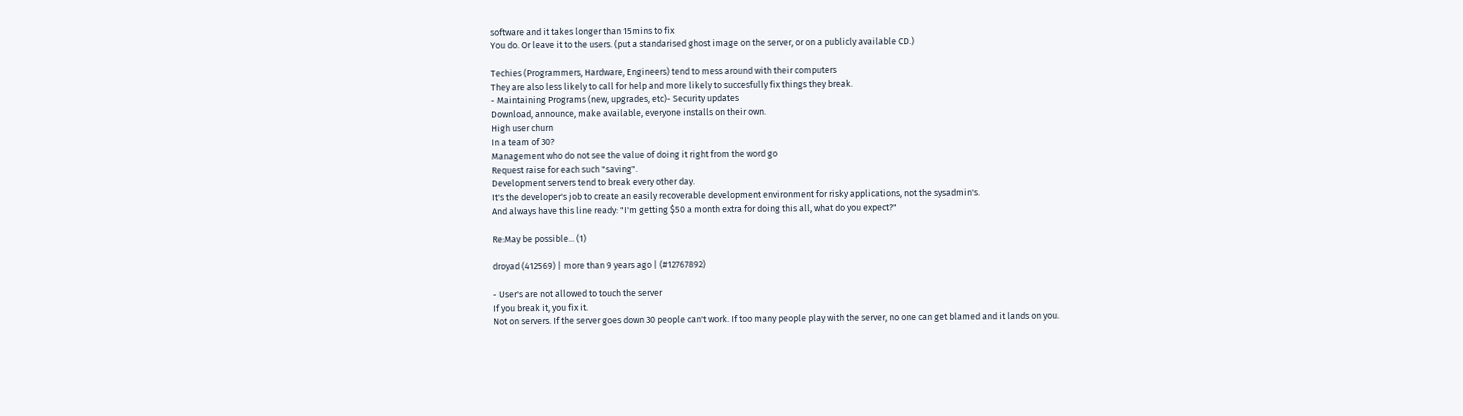software and it takes longer than 15mins to fix
You do. Or leave it to the users. (put a standarised ghost image on the server, or on a publicly available CD.)

Techies (Programmers, Hardware, Engineers) tend to mess around with their computers
They are also less likely to call for help and more likely to succesfully fix things they break.
- Maintaining Programs (new, upgrades, etc)- Security updates
Download, announce, make available, everyone installs on their own.
High user churn
In a team of 30?
Management who do not see the value of doing it right from the word go
Request raise for each such "saving".
Development servers tend to break every other day.
It's the developer's job to create an easily recoverable development environment for risky applications, not the sysadmin's.
And always have this line ready: "I'm getting $50 a month extra for doing this all, what do you expect?"

Re:May be possible... (1)

droyad (412569) | more than 9 years ago | (#12767892)

- User's are not allowed to touch the server
If you break it, you fix it.
Not on servers. If the server goes down 30 people can't work. If too many people play with the server, no one can get blamed and it lands on you.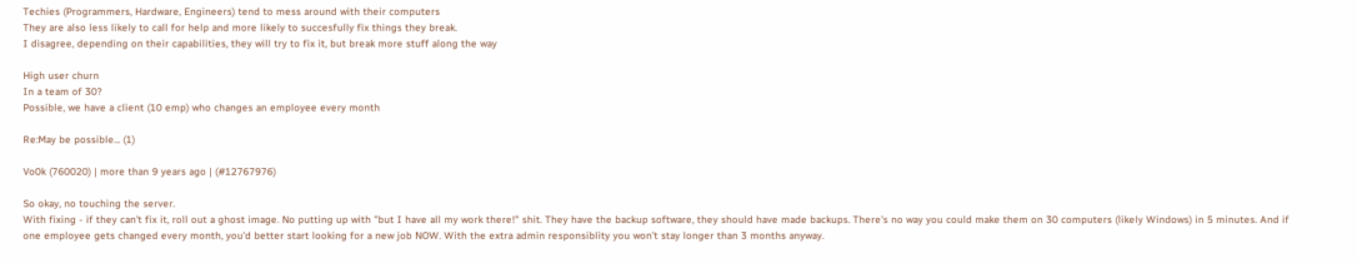Techies (Programmers, Hardware, Engineers) tend to mess around with their computers
They are also less likely to call for help and more likely to succesfully fix things they break.
I disagree, depending on their capabilities, they will try to fix it, but break more stuff along the way

High user churn
In a team of 30?
Possible, we have a client (10 emp) who changes an employee every month

Re:May be possible... (1)

Vo0k (760020) | more than 9 years ago | (#12767976)

So okay, no touching the server.
With fixing - if they can't fix it, roll out a ghost image. No putting up with "but I have all my work there!" shit. They have the backup software, they should have made backups. There's no way you could make them on 30 computers (likely Windows) in 5 minutes. And if one employee gets changed every month, you'd better start looking for a new job NOW. With the extra admin responsiblity you won't stay longer than 3 months anyway.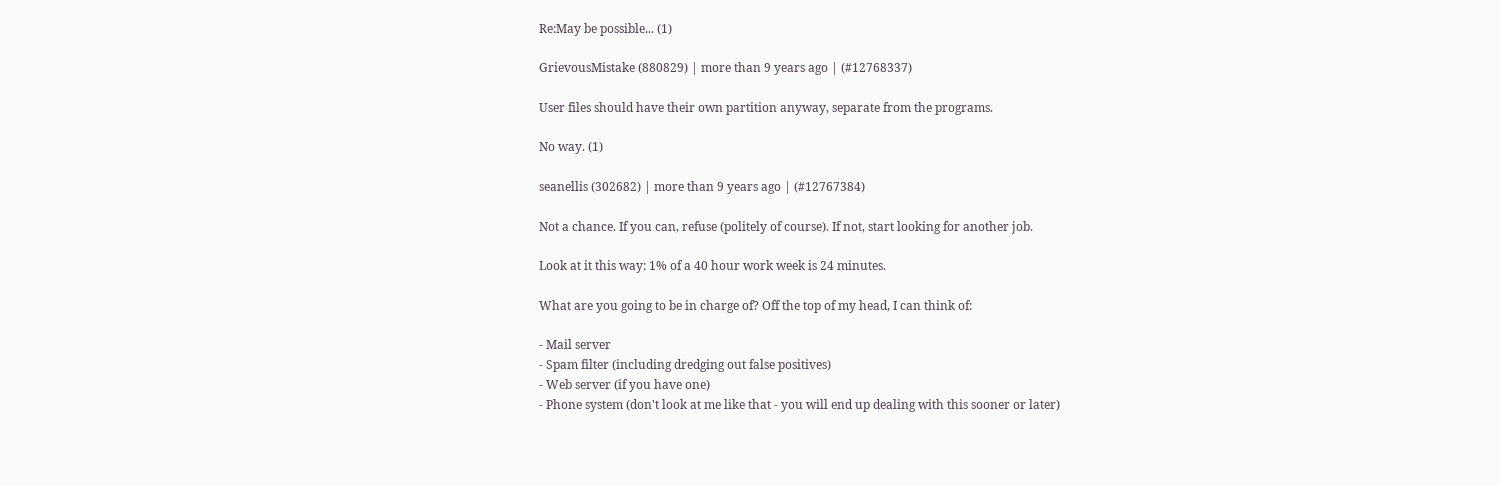Re:May be possible... (1)

GrievousMistake (880829) | more than 9 years ago | (#12768337)

User files should have their own partition anyway, separate from the programs.

No way. (1)

seanellis (302682) | more than 9 years ago | (#12767384)

Not a chance. If you can, refuse (politely of course). If not, start looking for another job.

Look at it this way: 1% of a 40 hour work week is 24 minutes.

What are you going to be in charge of? Off the top of my head, I can think of:

- Mail server
- Spam filter (including dredging out false positives)
- Web server (if you have one)
- Phone system (don't look at me like that - you will end up dealing with this sooner or later)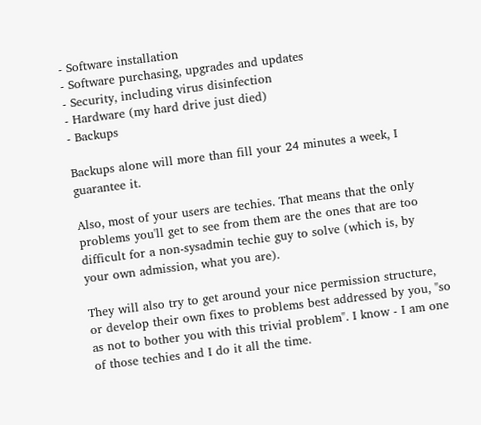- Software installation
- Software purchasing, upgrades and updates
- Security, including virus disinfection
- Hardware (my hard drive just died)
- Backups

Backups alone will more than fill your 24 minutes a week, I guarantee it.

Also, most of your users are techies. That means that the only problems you'll get to see from them are the ones that are too difficult for a non-sysadmin techie guy to solve (which is, by your own admission, what you are).

They will also try to get around your nice permission structure, or develop their own fixes to problems best addressed by you, "so as not to bother you with this trivial problem". I know - I am one of those techies and I do it all the time.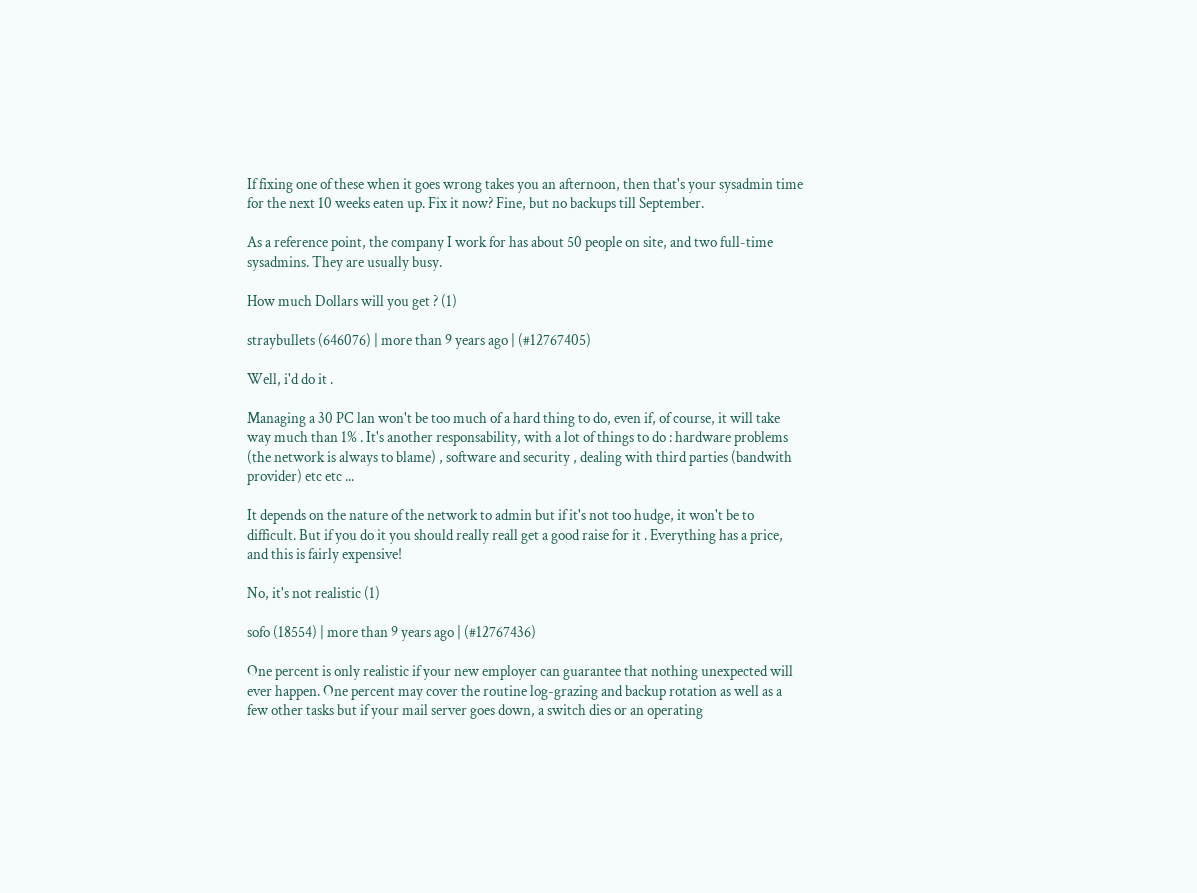If fixing one of these when it goes wrong takes you an afternoon, then that's your sysadmin time for the next 10 weeks eaten up. Fix it now? Fine, but no backups till September.

As a reference point, the company I work for has about 50 people on site, and two full-time sysadmins. They are usually busy.

How much Dollars will you get ? (1)

straybullets (646076) | more than 9 years ago | (#12767405)

Well, i'd do it .

Managing a 30 PC lan won't be too much of a hard thing to do, even if, of course, it will take way much than 1% . It's another responsability, with a lot of things to do : hardware problems (the network is always to blame) , software and security , dealing with third parties (bandwith provider) etc etc ...

It depends on the nature of the network to admin but if it's not too hudge, it won't be to difficult. But if you do it you should really reall get a good raise for it . Everything has a price, and this is fairly expensive!

No, it's not realistic (1)

sofo (18554) | more than 9 years ago | (#12767436)

One percent is only realistic if your new employer can guarantee that nothing unexpected will ever happen. One percent may cover the routine log-grazing and backup rotation as well as a few other tasks but if your mail server goes down, a switch dies or an operating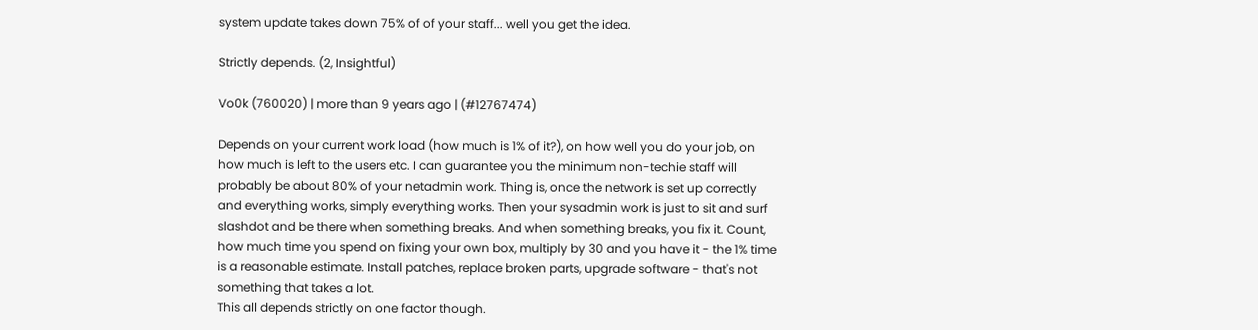system update takes down 75% of of your staff... well you get the idea.

Strictly depends. (2, Insightful)

Vo0k (760020) | more than 9 years ago | (#12767474)

Depends on your current work load (how much is 1% of it?), on how well you do your job, on how much is left to the users etc. I can guarantee you the minimum non-techie staff will probably be about 80% of your netadmin work. Thing is, once the network is set up correctly and everything works, simply everything works. Then your sysadmin work is just to sit and surf slashdot and be there when something breaks. And when something breaks, you fix it. Count, how much time you spend on fixing your own box, multiply by 30 and you have it - the 1% time is a reasonable estimate. Install patches, replace broken parts, upgrade software - that's not something that takes a lot.
This all depends strictly on one factor though.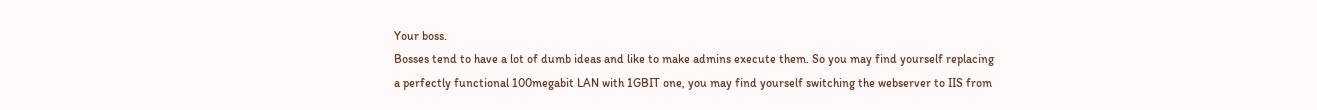Your boss.
Bosses tend to have a lot of dumb ideas and like to make admins execute them. So you may find yourself replacing a perfectly functional 100megabit LAN with 1GBIT one, you may find yourself switching the webserver to IIS from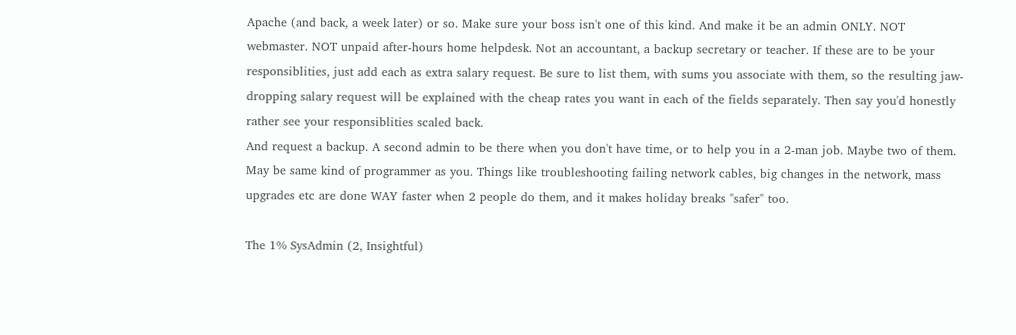Apache (and back, a week later) or so. Make sure your boss isn't one of this kind. And make it be an admin ONLY. NOT webmaster. NOT unpaid after-hours home helpdesk. Not an accountant, a backup secretary or teacher. If these are to be your responsiblities, just add each as extra salary request. Be sure to list them, with sums you associate with them, so the resulting jaw-dropping salary request will be explained with the cheap rates you want in each of the fields separately. Then say you'd honestly rather see your responsiblities scaled back.
And request a backup. A second admin to be there when you don't have time, or to help you in a 2-man job. Maybe two of them. May be same kind of programmer as you. Things like troubleshooting failing network cables, big changes in the network, mass upgrades etc are done WAY faster when 2 people do them, and it makes holiday breaks "safer" too.

The 1% SysAdmin (2, Insightful)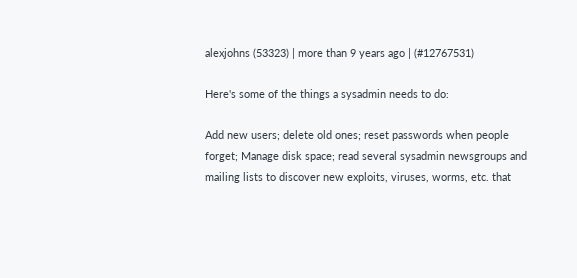alexjohns (53323) | more than 9 years ago | (#12767531)

Here's some of the things a sysadmin needs to do:

Add new users; delete old ones; reset passwords when people forget; Manage disk space; read several sysadmin newsgroups and mailing lists to discover new exploits, viruses, worms, etc. that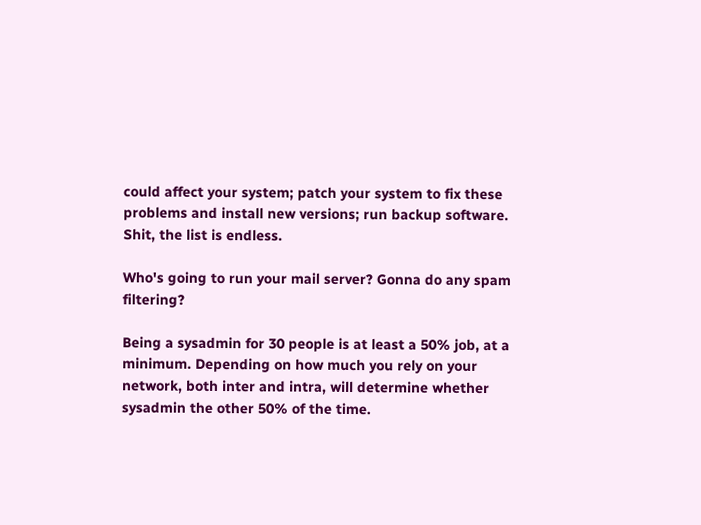could affect your system; patch your system to fix these problems and install new versions; run backup software. Shit, the list is endless.

Who's going to run your mail server? Gonna do any spam filtering?

Being a sysadmin for 30 people is at least a 50% job, at a minimum. Depending on how much you rely on your network, both inter and intra, will determine whether sysadmin the other 50% of the time.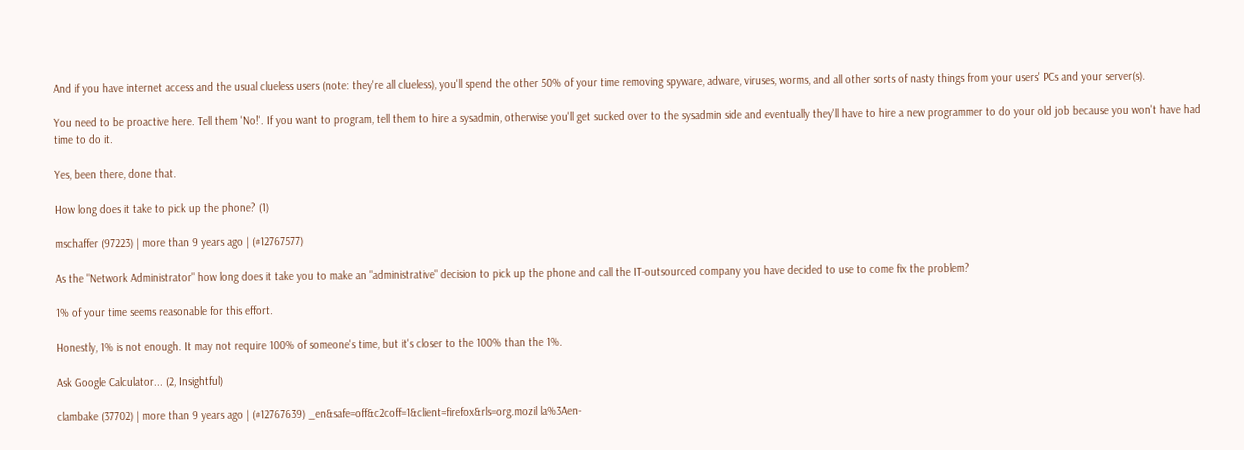And if you have internet access and the usual clueless users (note: they're all clueless), you'll spend the other 50% of your time removing spyware, adware, viruses, worms, and all other sorts of nasty things from your users' PCs and your server(s).

You need to be proactive here. Tell them 'No!'. If you want to program, tell them to hire a sysadmin, otherwise you'll get sucked over to the sysadmin side and eventually they'll have to hire a new programmer to do your old job because you won't have had time to do it.

Yes, been there, done that.

How long does it take to pick up the phone? (1)

mschaffer (97223) | more than 9 years ago | (#12767577)

As the "Network Administrator" how long does it take you to make an "administrative" decision to pick up the phone and call the IT-outsourced company you have decided to use to come fix the problem?

1% of your time seems reasonable for this effort.

Honestly, 1% is not enough. It may not require 100% of someone's time, but it's closer to the 100% than the 1%.

Ask Google Calculator... (2, Insightful)

clambake (37702) | more than 9 years ago | (#12767639) _en&safe=off&c2coff=1&client=firefox&rls=org.mozil la%3Aen-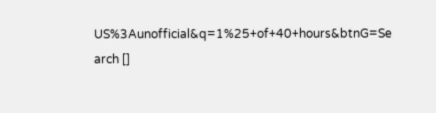US%3Aunofficial&q=1%25+of+40+hours&btnG=Se arch []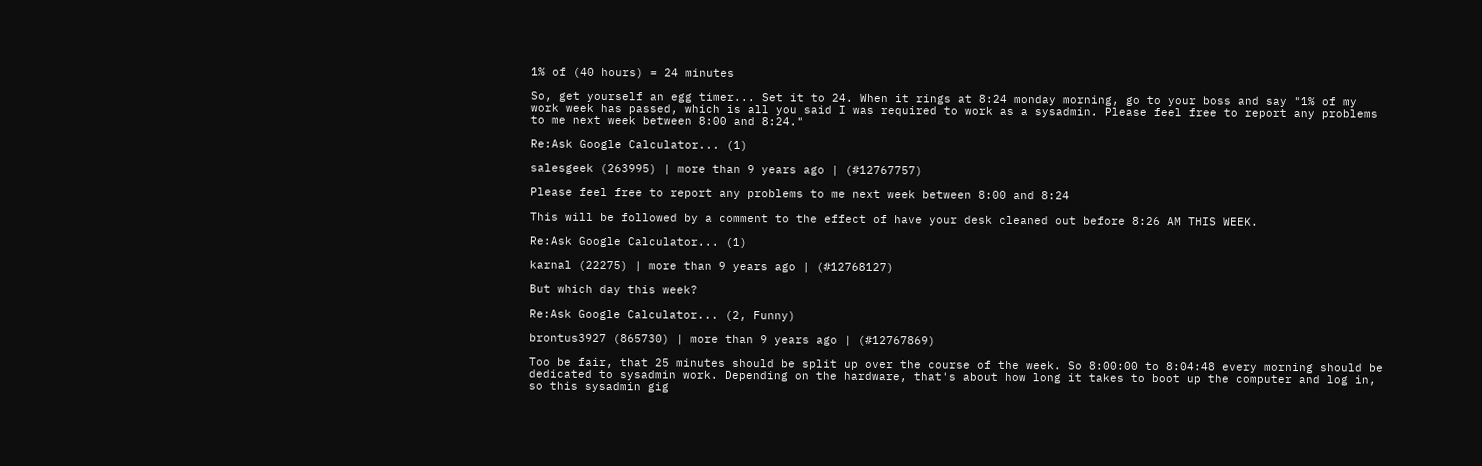1% of (40 hours) = 24 minutes

So, get yourself an egg timer... Set it to 24. When it rings at 8:24 monday morning, go to your boss and say "1% of my work week has passed, which is all you said I was required to work as a sysadmin. Please feel free to report any problems to me next week between 8:00 and 8:24."

Re:Ask Google Calculator... (1)

salesgeek (263995) | more than 9 years ago | (#12767757)

Please feel free to report any problems to me next week between 8:00 and 8:24

This will be followed by a comment to the effect of have your desk cleaned out before 8:26 AM THIS WEEK.

Re:Ask Google Calculator... (1)

karnal (22275) | more than 9 years ago | (#12768127)

But which day this week?

Re:Ask Google Calculator... (2, Funny)

brontus3927 (865730) | more than 9 years ago | (#12767869)

Too be fair, that 25 minutes should be split up over the course of the week. So 8:00:00 to 8:04:48 every morning should be dedicated to sysadmin work. Depending on the hardware, that's about how long it takes to boot up the computer and log in, so this sysadmin gig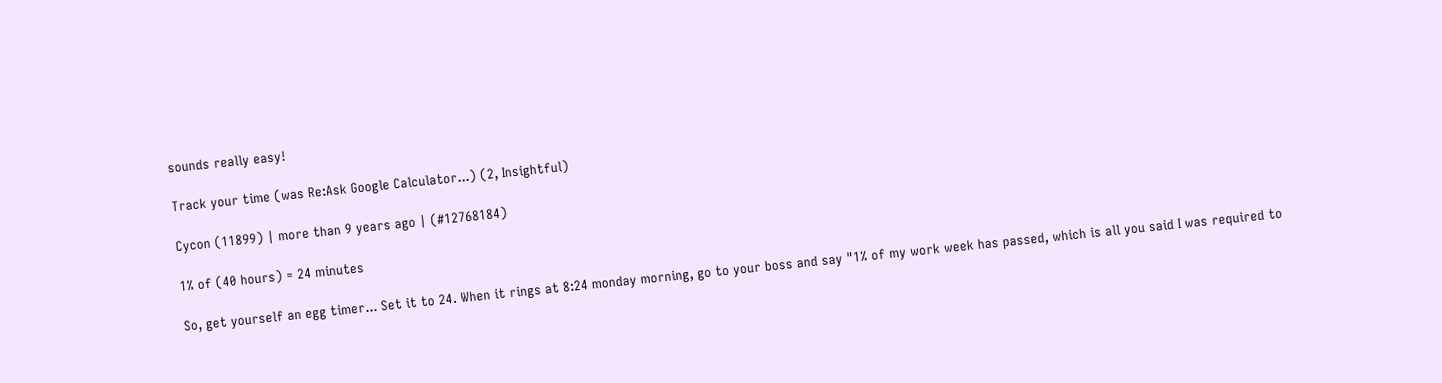sounds really easy!

Track your time (was Re:Ask Google Calculator...) (2, Insightful)

Cycon (11899) | more than 9 years ago | (#12768184)

1% of (40 hours) = 24 minutes

So, get yourself an egg timer... Set it to 24. When it rings at 8:24 monday morning, go to your boss and say "1% of my work week has passed, which is all you said I was required to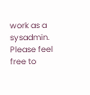work as a sysadmin. Please feel free to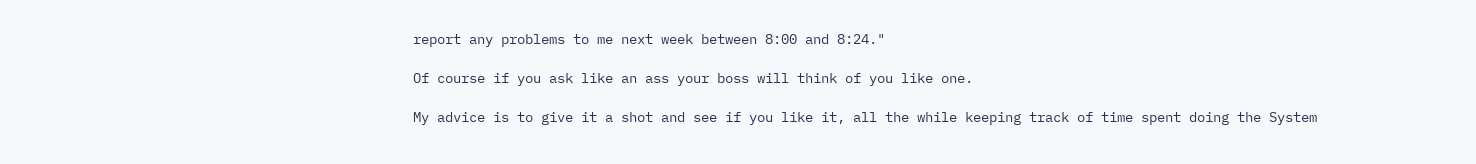report any problems to me next week between 8:00 and 8:24."

Of course if you ask like an ass your boss will think of you like one.

My advice is to give it a shot and see if you like it, all the while keeping track of time spent doing the System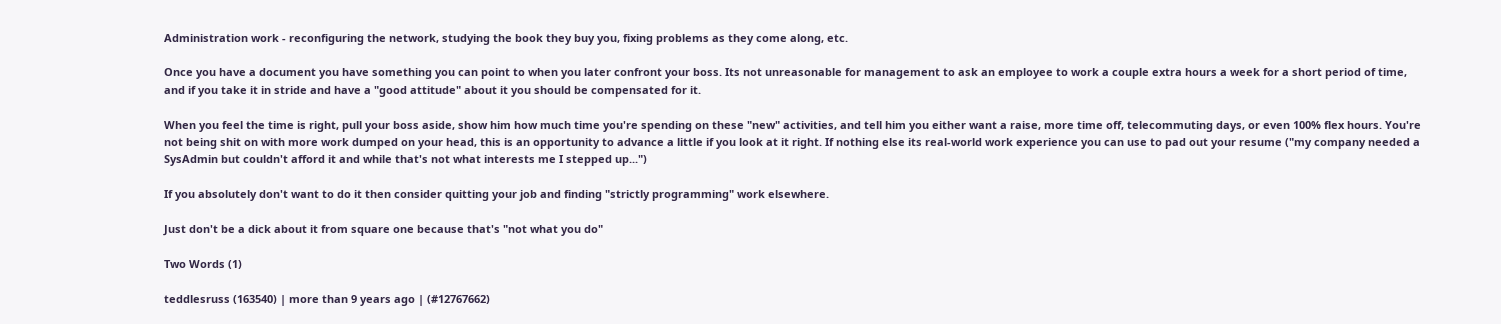Administration work - reconfiguring the network, studying the book they buy you, fixing problems as they come along, etc.

Once you have a document you have something you can point to when you later confront your boss. Its not unreasonable for management to ask an employee to work a couple extra hours a week for a short period of time, and if you take it in stride and have a "good attitude" about it you should be compensated for it.

When you feel the time is right, pull your boss aside, show him how much time you're spending on these "new" activities, and tell him you either want a raise, more time off, telecommuting days, or even 100% flex hours. You're not being shit on with more work dumped on your head, this is an opportunity to advance a little if you look at it right. If nothing else its real-world work experience you can use to pad out your resume ("my company needed a SysAdmin but couldn't afford it and while that's not what interests me I stepped up...")

If you absolutely don't want to do it then consider quitting your job and finding "strictly programming" work elsewhere.

Just don't be a dick about it from square one because that's "not what you do"

Two Words (1)

teddlesruss (163540) | more than 9 years ago | (#12767662)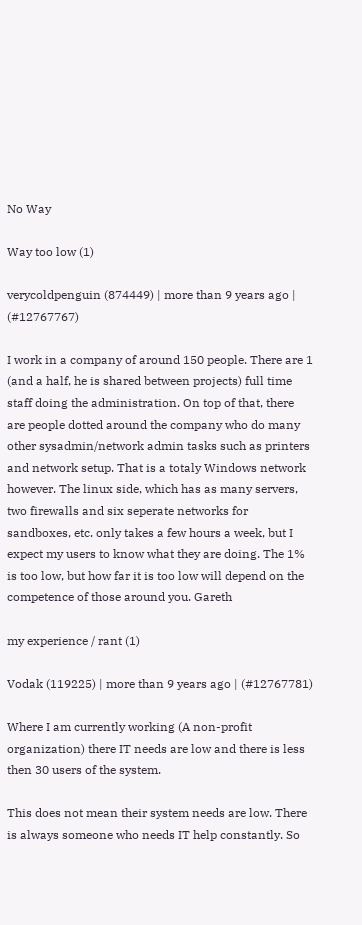No Way

Way too low (1)

verycoldpenguin (874449) | more than 9 years ago | (#12767767)

I work in a company of around 150 people. There are 1 (and a half, he is shared between projects) full time staff doing the administration. On top of that, there are people dotted around the company who do many other sysadmin/network admin tasks such as printers and network setup. That is a totaly Windows network however. The linux side, which has as many servers, two firewalls and six seperate networks for sandboxes, etc. only takes a few hours a week, but I expect my users to know what they are doing. The 1% is too low, but how far it is too low will depend on the competence of those around you. Gareth

my experience / rant (1)

Vodak (119225) | more than 9 years ago | (#12767781)

Where I am currently working (A non-profit organization) there IT needs are low and there is less then 30 users of the system.

This does not mean their system needs are low. There is always someone who needs IT help constantly. So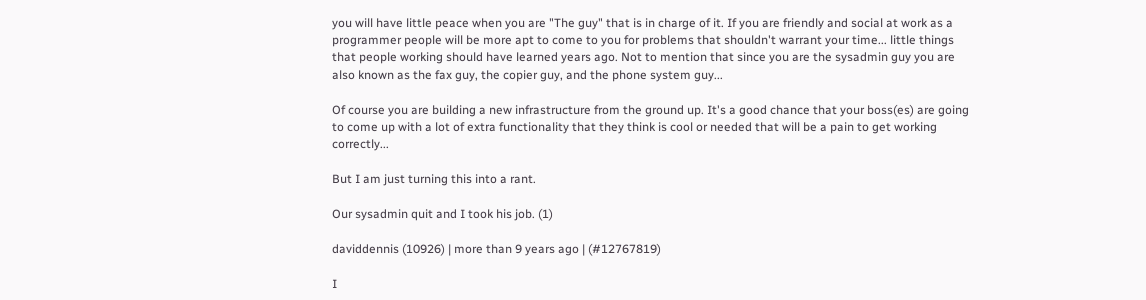you will have little peace when you are "The guy" that is in charge of it. If you are friendly and social at work as a programmer people will be more apt to come to you for problems that shouldn't warrant your time... little things that people working should have learned years ago. Not to mention that since you are the sysadmin guy you are also known as the fax guy, the copier guy, and the phone system guy...

Of course you are building a new infrastructure from the ground up. It's a good chance that your boss(es) are going to come up with a lot of extra functionality that they think is cool or needed that will be a pain to get working correctly...

But I am just turning this into a rant.

Our sysadmin quit and I took his job. (1)

daviddennis (10926) | more than 9 years ago | (#12767819)

I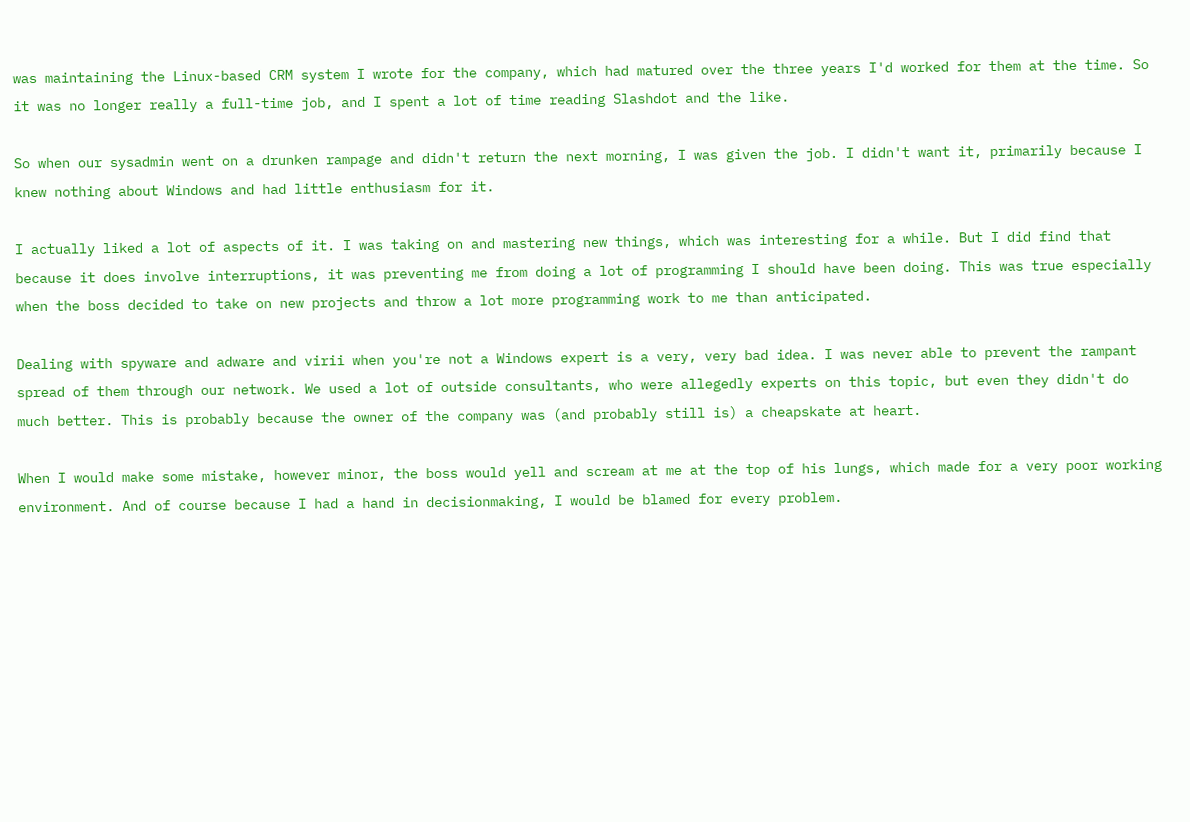was maintaining the Linux-based CRM system I wrote for the company, which had matured over the three years I'd worked for them at the time. So it was no longer really a full-time job, and I spent a lot of time reading Slashdot and the like.

So when our sysadmin went on a drunken rampage and didn't return the next morning, I was given the job. I didn't want it, primarily because I knew nothing about Windows and had little enthusiasm for it.

I actually liked a lot of aspects of it. I was taking on and mastering new things, which was interesting for a while. But I did find that because it does involve interruptions, it was preventing me from doing a lot of programming I should have been doing. This was true especially when the boss decided to take on new projects and throw a lot more programming work to me than anticipated.

Dealing with spyware and adware and virii when you're not a Windows expert is a very, very bad idea. I was never able to prevent the rampant spread of them through our network. We used a lot of outside consultants, who were allegedly experts on this topic, but even they didn't do much better. This is probably because the owner of the company was (and probably still is) a cheapskate at heart.

When I would make some mistake, however minor, the boss would yell and scream at me at the top of his lungs, which made for a very poor working environment. And of course because I had a hand in decisionmaking, I would be blamed for every problem.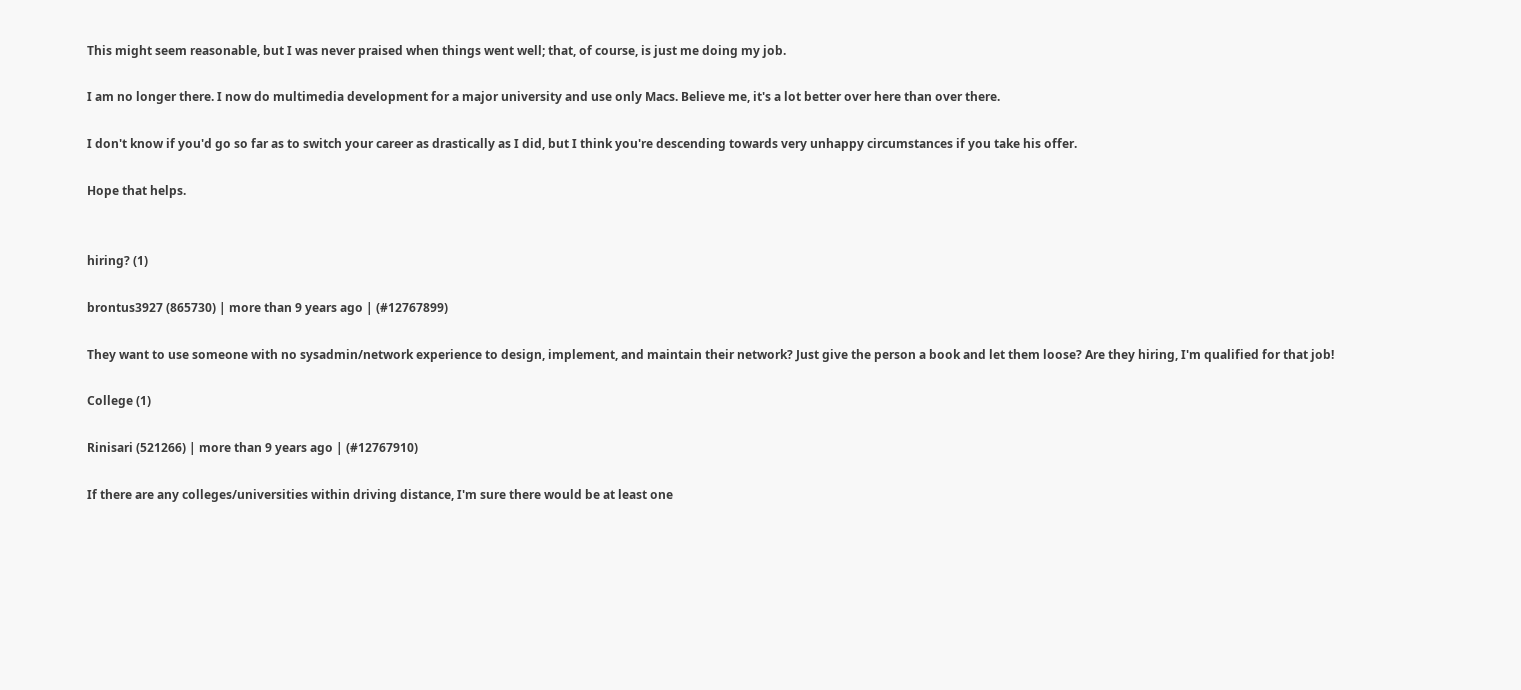This might seem reasonable, but I was never praised when things went well; that, of course, is just me doing my job.

I am no longer there. I now do multimedia development for a major university and use only Macs. Believe me, it's a lot better over here than over there.

I don't know if you'd go so far as to switch your career as drastically as I did, but I think you're descending towards very unhappy circumstances if you take his offer.

Hope that helps.


hiring? (1)

brontus3927 (865730) | more than 9 years ago | (#12767899)

They want to use someone with no sysadmin/network experience to design, implement, and maintain their network? Just give the person a book and let them loose? Are they hiring, I'm qualified for that job!

College (1)

Rinisari (521266) | more than 9 years ago | (#12767910)

If there are any colleges/universities within driving distance, I'm sure there would be at least one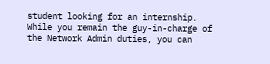student looking for an internship. While you remain the guy-in-charge of the Network Admin duties, you can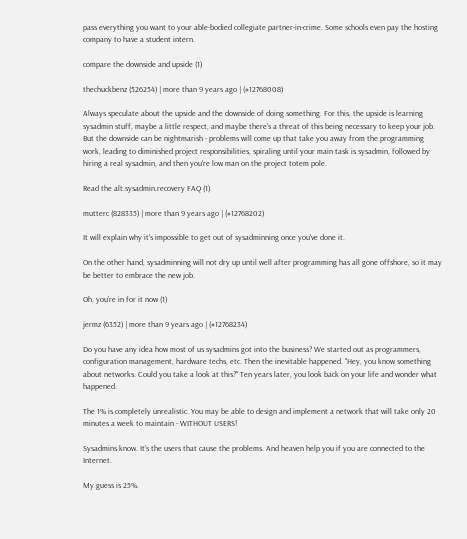pass everything you want to your able-bodied collegiate partner-in-crime. Some schools even pay the hosting company to have a student intern.

compare the downside and upside (1)

thechuckbenz (526254) | more than 9 years ago | (#12768008)

Always speculate about the upside and the downside of doing something. For this, the upside is learning sysadmin stuff, maybe a little respect, and maybe there's a threat of this being necessary to keep your job. But the downside can be nightmarish - problems will come up that take you away from the programming work, leading to diminished project responsibilities, spiraling until your main task is sysadmin, followed by hiring a real sysadmin, and then you're low man on the project totem pole.

Read the alt.sysadmin.recovery FAQ (1)

mutterc (828335) | more than 9 years ago | (#12768202)

It will explain why it's impossible to get out of sysadminning once you've done it.

On the other hand, sysadminning will not dry up until well after programming has all gone offshore, so it may be better to embrace the new job.

Oh, you're in for it now (1)

jermz (6352) | more than 9 years ago | (#12768234)

Do you have any idea how most of us sysadmins got into the business? We started out as programmers, configuration management, hardware techs, etc. Then the inevitable happened. "Hey, you know something about networks. Could you take a look at this?" Ten years later, you look back on your life and wonder what happened.

The 1% is completely unrealistic. You may be able to design and implement a network that will take only 20 minutes a week to maintain - WITHOUT USERS!

Sysadmins know. It's the users that cause the problems. And heaven help you if you are connected to the Internet.

My guess is 25%.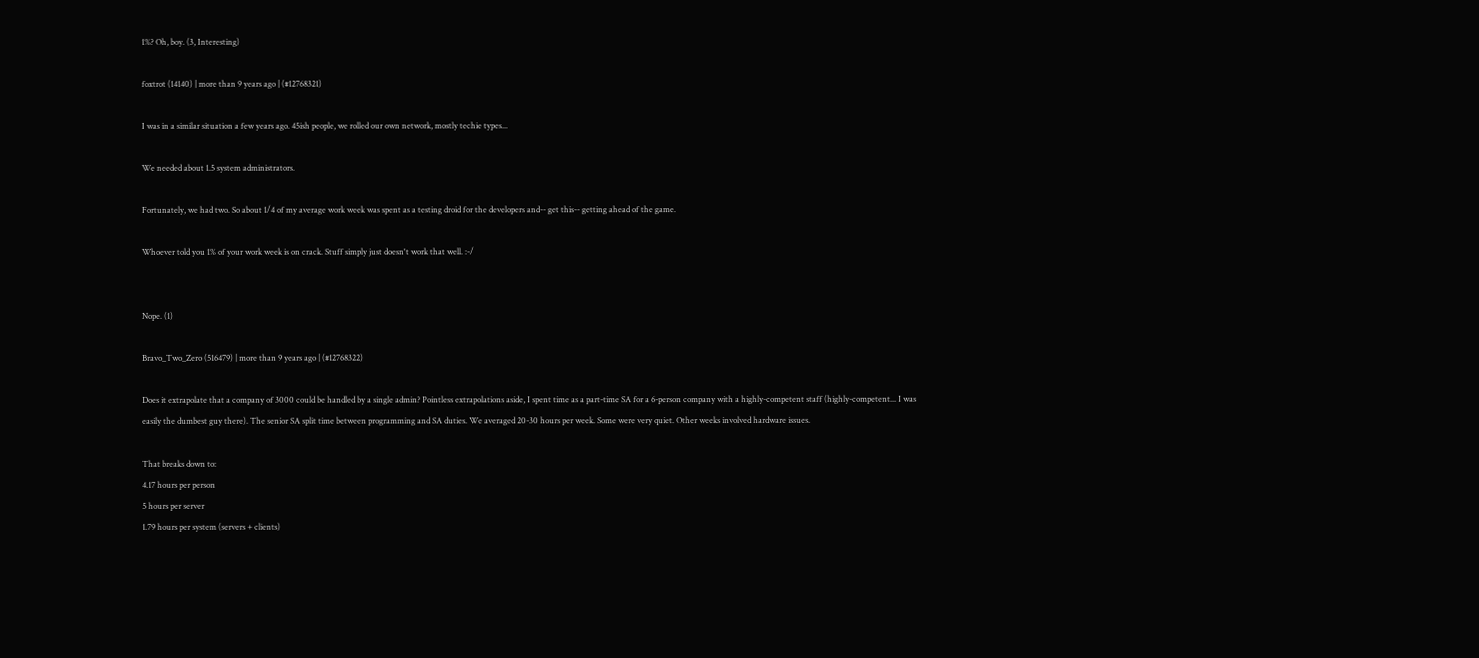1%? Oh, boy. (3, Interesting)

foxtrot (14140) | more than 9 years ago | (#12768321)

I was in a similar situation a few years ago. 45ish people, we rolled our own network, mostly techie types...

We needed about 1.5 system administrators.

Fortunately, we had two. So about 1/4 of my average work week was spent as a testing droid for the developers and-- get this-- getting ahead of the game.

Whoever told you 1% of your work week is on crack. Stuff simply just doesn't work that well. :-/


Nope. (1)

Bravo_Two_Zero (516479) | more than 9 years ago | (#12768322)

Does it extrapolate that a company of 3000 could be handled by a single admin? Pointless extrapolations aside, I spent time as a part-time SA for a 6-person company with a highly-competent staff (highly-competent... I was easily the dumbest guy there). The senior SA split time between programming and SA duties. We averaged 20-30 hours per week. Some were very quiet. Other weeks involved hardware issues.

That breaks down to:
4.17 hours per person
5 hours per server
1.79 hours per system (servers + clients)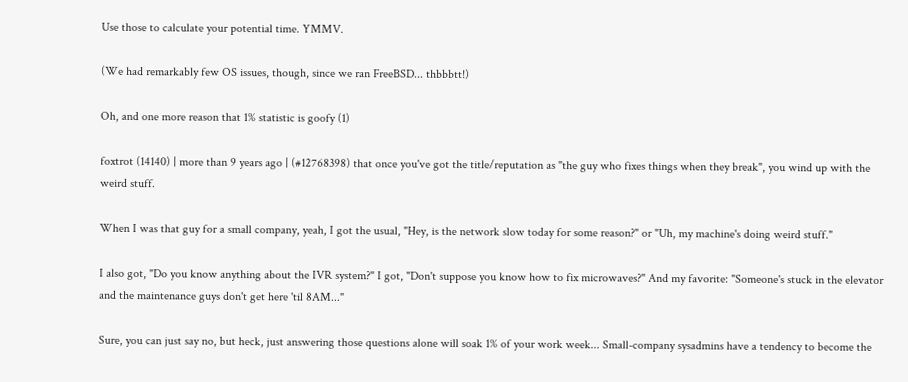Use those to calculate your potential time. YMMV.

(We had remarkably few OS issues, though, since we ran FreeBSD... thbbbtt!)

Oh, and one more reason that 1% statistic is goofy (1)

foxtrot (14140) | more than 9 years ago | (#12768398) that once you've got the title/reputation as "the guy who fixes things when they break", you wind up with the weird stuff.

When I was that guy for a small company, yeah, I got the usual, "Hey, is the network slow today for some reason?" or "Uh, my machine's doing weird stuff."

I also got, "Do you know anything about the IVR system?" I got, "Don't suppose you know how to fix microwaves?" And my favorite: "Someone's stuck in the elevator and the maintenance guys don't get here 'til 8AM..."

Sure, you can just say no, but heck, just answering those questions alone will soak 1% of your work week... Small-company sysadmins have a tendency to become the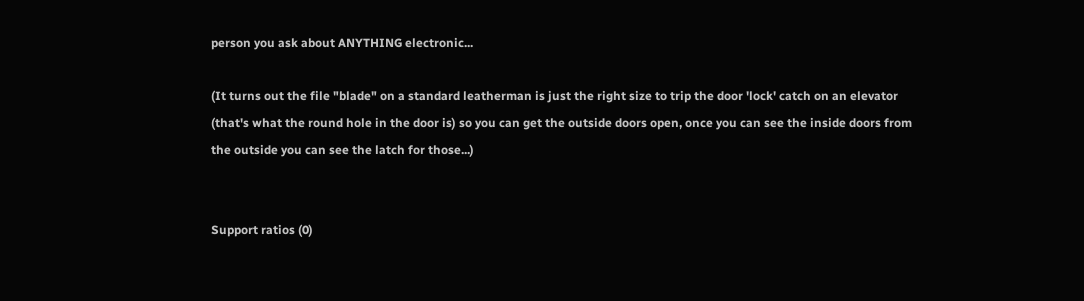person you ask about ANYTHING electronic...

(It turns out the file "blade" on a standard leatherman is just the right size to trip the door 'lock' catch on an elevator (that's what the round hole in the door is) so you can get the outside doors open, once you can see the inside doors from the outside you can see the latch for those...)


Support ratios (0)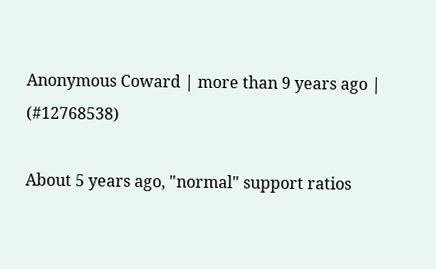Anonymous Coward | more than 9 years ago | (#12768538)

About 5 years ago, "normal" support ratios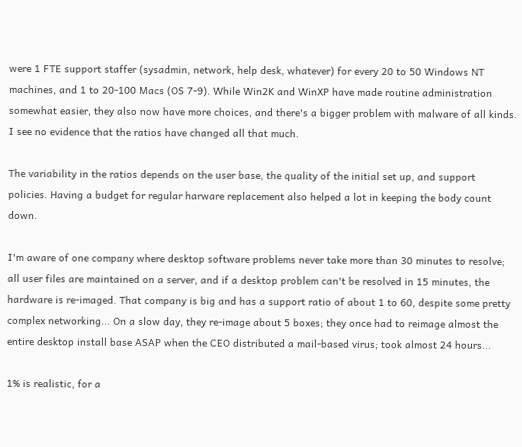were 1 FTE support staffer (sysadmin, network, help desk, whatever) for every 20 to 50 Windows NT machines, and 1 to 20-100 Macs (OS 7-9). While Win2K and WinXP have made routine administration somewhat easier, they also now have more choices, and there's a bigger problem with malware of all kinds. I see no evidence that the ratios have changed all that much.

The variability in the ratios depends on the user base, the quality of the initial set up, and support policies. Having a budget for regular harware replacement also helped a lot in keeping the body count down.

I'm aware of one company where desktop software problems never take more than 30 minutes to resolve; all user files are maintained on a server, and if a desktop problem can't be resolved in 15 minutes, the hardware is re-imaged. That company is big and has a support ratio of about 1 to 60, despite some pretty complex networking... On a slow day, they re-image about 5 boxes; they once had to reimage almost the entire desktop install base ASAP when the CEO distributed a mail-based virus; took almost 24 hours...

1% is realistic, for a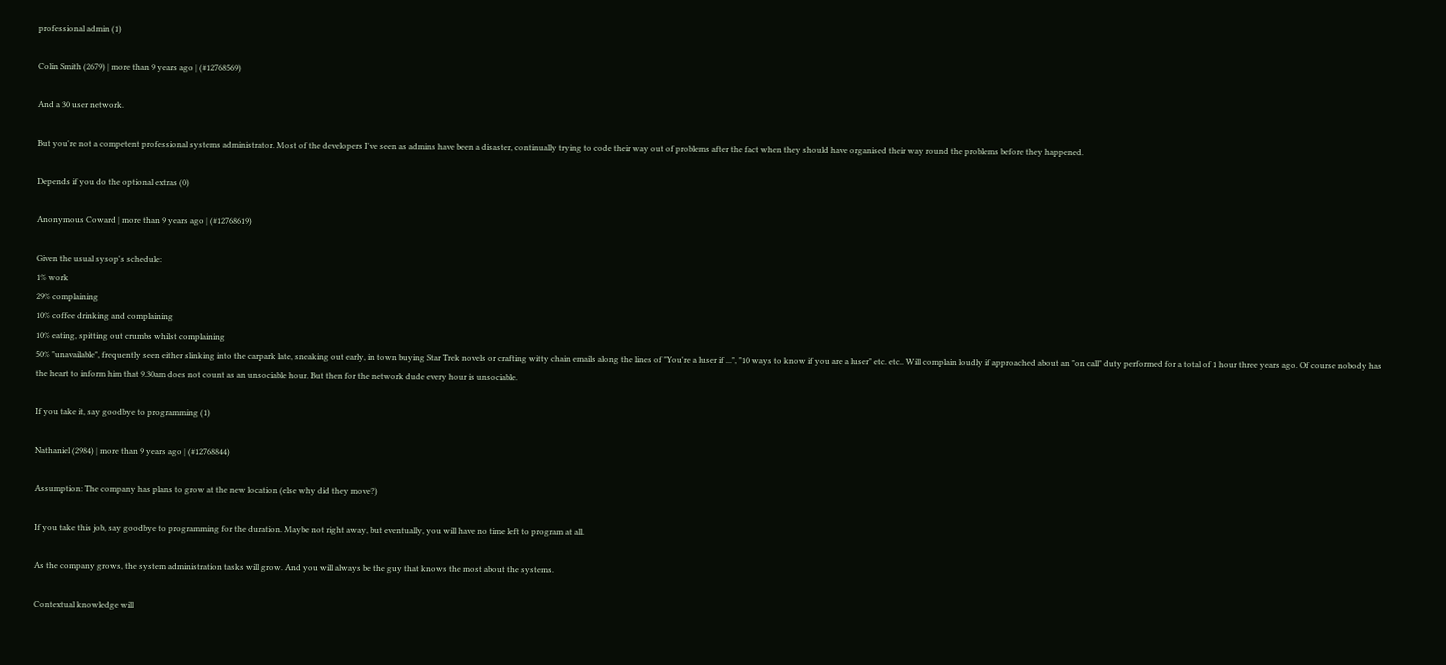professional admin (1)

Colin Smith (2679) | more than 9 years ago | (#12768569)

And a 30 user network.

But you're not a competent professional systems administrator. Most of the developers I've seen as admins have been a disaster, continually trying to code their way out of problems after the fact when they should have organised their way round the problems before they happened.

Depends if you do the optional extras (0)

Anonymous Coward | more than 9 years ago | (#12768619)

Given the usual sysop's schedule:
1% work
29% complaining
10% coffee drinking and complaining
10% eating, spitting out crumbs whilst complaining
50% "unavailable", frequently seen either slinking into the carpark late, sneaking out early, in town buying Star Trek novels or crafting witty chain emails along the lines of "You're a luser if ...", "10 ways to know if you are a luser" etc. etc.. Will complain loudly if approached about an "on call" duty performed for a total of 1 hour three years ago. Of course nobody has the heart to inform him that 9.30am does not count as an unsociable hour. But then for the network dude every hour is unsociable.

If you take it, say goodbye to programming (1)

Nathaniel (2984) | more than 9 years ago | (#12768844)

Assumption: The company has plans to grow at the new location (else why did they move?)

If you take this job, say goodbye to programming for the duration. Maybe not right away, but eventually, you will have no time left to program at all.

As the company grows, the system administration tasks will grow. And you will always be the guy that knows the most about the systems.

Contextual knowledge will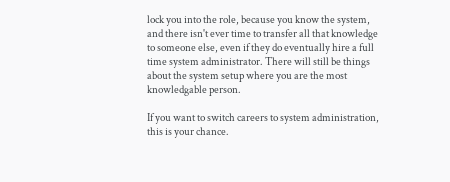lock you into the role, because you know the system, and there isn't ever time to transfer all that knowledge to someone else, even if they do eventually hire a full time system administrator. There will still be things about the system setup where you are the most knowledgable person.

If you want to switch careers to system administration, this is your chance.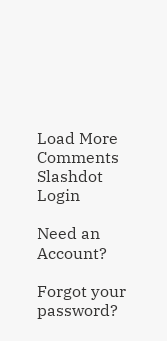Load More Comments
Slashdot Login

Need an Account?

Forgot your password?